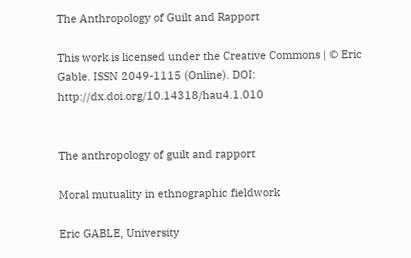The Anthropology of Guilt and Rapport

This work is licensed under the Creative Commons | © Eric Gable. ISSN 2049-1115 (Online). DOI: http://dx.doi.org/10.14318/hau4.1.010


The anthropology of guilt and rapport

Moral mutuality in ethnographic fieldwork

Eric GABLE, University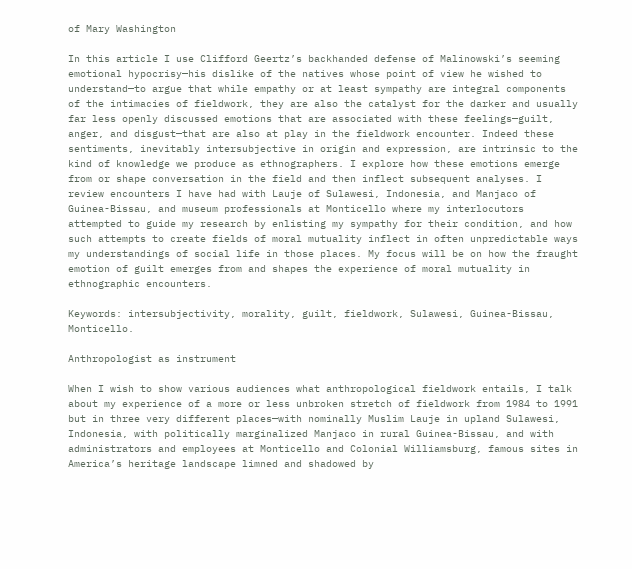of Mary Washington

In this article I use Clifford Geertz’s backhanded defense of Malinowski’s seeming emotional hypocrisy—his dislike of the natives whose point of view he wished to understand—to argue that while empathy or at least sympathy are integral components of the intimacies of fieldwork, they are also the catalyst for the darker and usually far less openly discussed emotions that are associated with these feelings—guilt, anger, and disgust—that are also at play in the fieldwork encounter. Indeed these sentiments, inevitably intersubjective in origin and expression, are intrinsic to the kind of knowledge we produce as ethnographers. I explore how these emotions emerge from or shape conversation in the field and then inflect subsequent analyses. I review encounters I have had with Lauje of Sulawesi, Indonesia, and Manjaco of Guinea-Bissau, and museum professionals at Monticello where my interlocutors attempted to guide my research by enlisting my sympathy for their condition, and how such attempts to create fields of moral mutuality inflect in often unpredictable ways my understandings of social life in those places. My focus will be on how the fraught emotion of guilt emerges from and shapes the experience of moral mutuality in ethnographic encounters.

Keywords: intersubjectivity, morality, guilt, fieldwork, Sulawesi, Guinea-Bissau, Monticello.

Anthropologist as instrument

When I wish to show various audiences what anthropological fieldwork entails, I talk about my experience of a more or less unbroken stretch of fieldwork from 1984 to 1991 but in three very different places—with nominally Muslim Lauje in upland Sulawesi, Indonesia, with politically marginalized Manjaco in rural Guinea-Bissau, and with administrators and employees at Monticello and Colonial Williamsburg, famous sites in America’s heritage landscape limned and shadowed by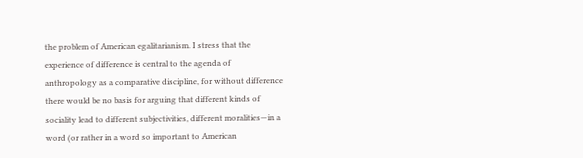the problem of American egalitarianism. I stress that the experience of difference is central to the agenda of anthropology as a comparative discipline, for without difference there would be no basis for arguing that different kinds of sociality lead to different subjectivities, different moralities—in a word (or rather in a word so important to American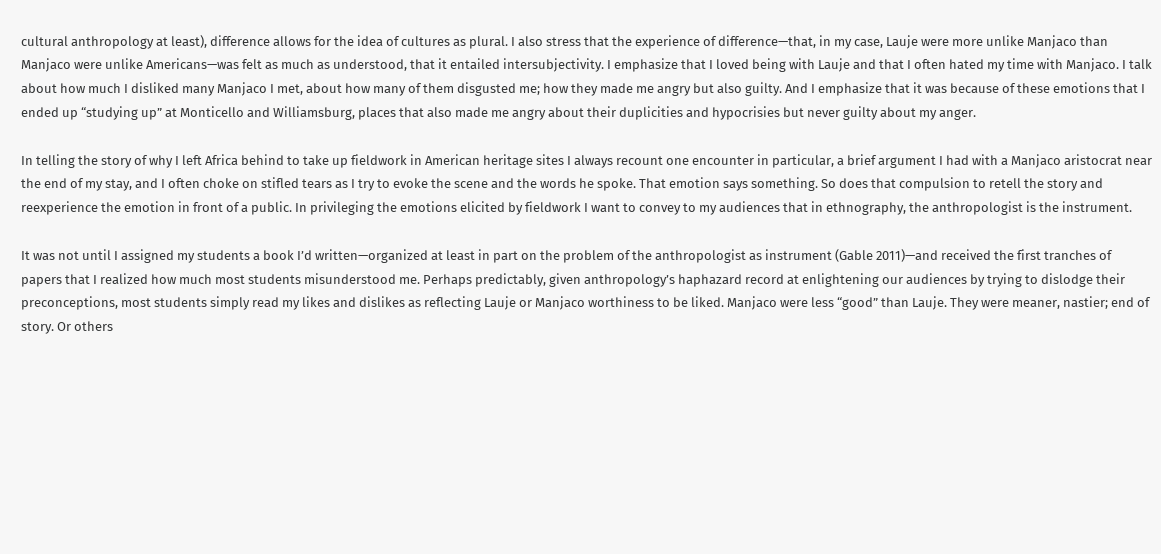cultural anthropology at least), difference allows for the idea of cultures as plural. I also stress that the experience of difference—that, in my case, Lauje were more unlike Manjaco than Manjaco were unlike Americans—was felt as much as understood, that it entailed intersubjectivity. I emphasize that I loved being with Lauje and that I often hated my time with Manjaco. I talk about how much I disliked many Manjaco I met, about how many of them disgusted me; how they made me angry but also guilty. And I emphasize that it was because of these emotions that I ended up “studying up” at Monticello and Williamsburg, places that also made me angry about their duplicities and hypocrisies but never guilty about my anger.

In telling the story of why I left Africa behind to take up fieldwork in American heritage sites I always recount one encounter in particular, a brief argument I had with a Manjaco aristocrat near the end of my stay, and I often choke on stifled tears as I try to evoke the scene and the words he spoke. That emotion says something. So does that compulsion to retell the story and reexperience the emotion in front of a public. In privileging the emotions elicited by fieldwork I want to convey to my audiences that in ethnography, the anthropologist is the instrument.

It was not until I assigned my students a book I’d written—organized at least in part on the problem of the anthropologist as instrument (Gable 2011)—and received the first tranches of papers that I realized how much most students misunderstood me. Perhaps predictably, given anthropology’s haphazard record at enlightening our audiences by trying to dislodge their preconceptions, most students simply read my likes and dislikes as reflecting Lauje or Manjaco worthiness to be liked. Manjaco were less “good” than Lauje. They were meaner, nastier; end of story. Or others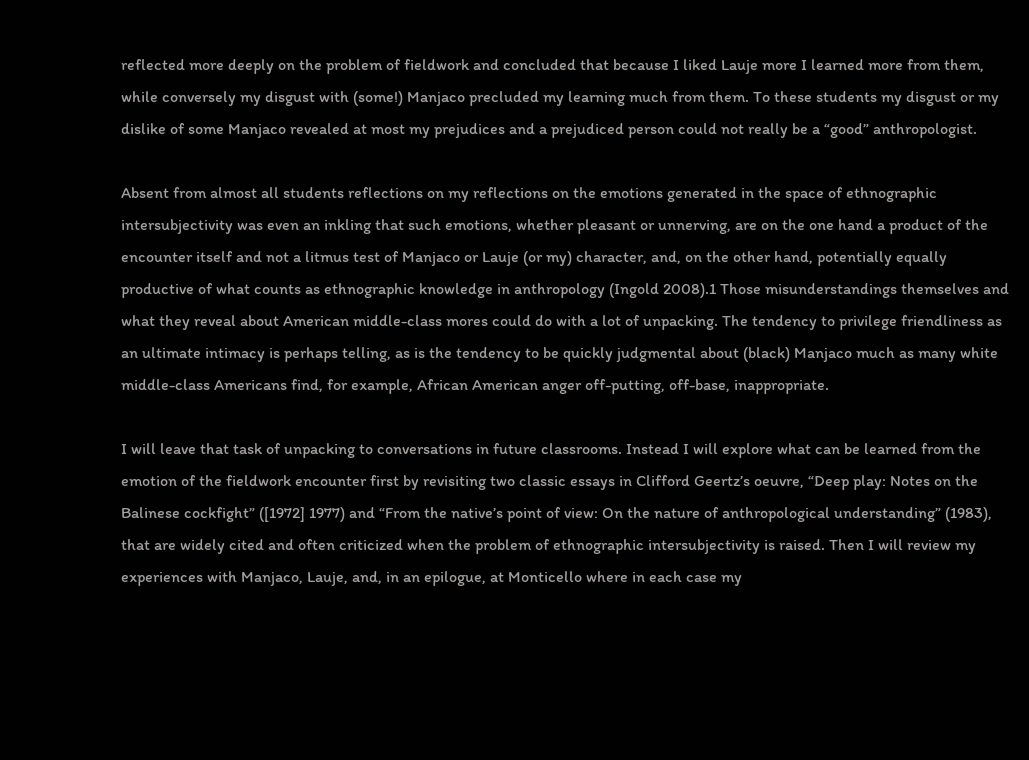reflected more deeply on the problem of fieldwork and concluded that because I liked Lauje more I learned more from them, while conversely my disgust with (some!) Manjaco precluded my learning much from them. To these students my disgust or my dislike of some Manjaco revealed at most my prejudices and a prejudiced person could not really be a “good” anthropologist.

Absent from almost all students reflections on my reflections on the emotions generated in the space of ethnographic intersubjectivity was even an inkling that such emotions, whether pleasant or unnerving, are on the one hand a product of the encounter itself and not a litmus test of Manjaco or Lauje (or my) character, and, on the other hand, potentially equally productive of what counts as ethnographic knowledge in anthropology (Ingold 2008).1 Those misunderstandings themselves and what they reveal about American middle-class mores could do with a lot of unpacking. The tendency to privilege friendliness as an ultimate intimacy is perhaps telling, as is the tendency to be quickly judgmental about (black) Manjaco much as many white middle-class Americans find, for example, African American anger off-putting, off-base, inappropriate.

I will leave that task of unpacking to conversations in future classrooms. Instead I will explore what can be learned from the emotion of the fieldwork encounter first by revisiting two classic essays in Clifford Geertz’s oeuvre, “Deep play: Notes on the Balinese cockfight” ([1972] 1977) and “From the native’s point of view: On the nature of anthropological understanding” (1983), that are widely cited and often criticized when the problem of ethnographic intersubjectivity is raised. Then I will review my experiences with Manjaco, Lauje, and, in an epilogue, at Monticello where in each case my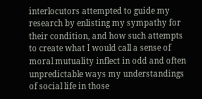interlocutors attempted to guide my research by enlisting my sympathy for their condition, and how such attempts to create what I would call a sense of moral mutuality inflect in odd and often unpredictable ways my understandings of social life in those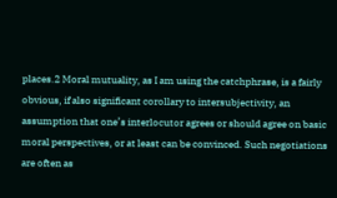places.2 Moral mutuality, as I am using the catchphrase, is a fairly obvious, if also significant corollary to intersubjectivity, an assumption that one’s interlocutor agrees or should agree on basic moral perspectives, or at least can be convinced. Such negotiations are often as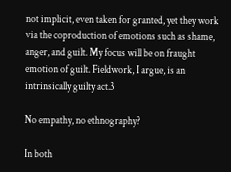not implicit, even taken for granted, yet they work via the coproduction of emotions such as shame, anger, and guilt. My focus will be on fraught emotion of guilt. Fieldwork, I argue, is an intrinsically guilty act.3

No empathy, no ethnography?

In both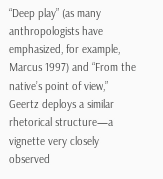“Deep play” (as many anthropologists have emphasized, for example, Marcus 1997) and “From the native’s point of view,” Geertz deploys a similar rhetorical structure—a vignette very closely observed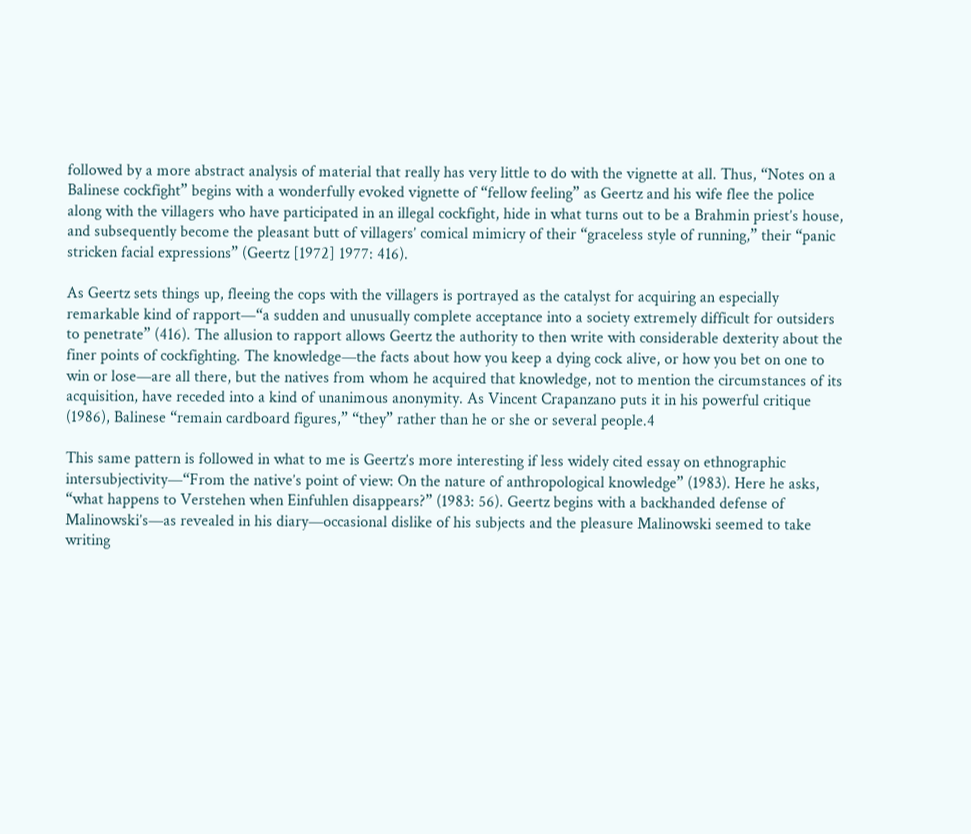followed by a more abstract analysis of material that really has very little to do with the vignette at all. Thus, “Notes on a Balinese cockfight” begins with a wonderfully evoked vignette of “fellow feeling” as Geertz and his wife flee the police along with the villagers who have participated in an illegal cockfight, hide in what turns out to be a Brahmin priest’s house, and subsequently become the pleasant butt of villagers’ comical mimicry of their “graceless style of running,” their “panic stricken facial expressions” (Geertz [1972] 1977: 416).

As Geertz sets things up, fleeing the cops with the villagers is portrayed as the catalyst for acquiring an especially remarkable kind of rapport—“a sudden and unusually complete acceptance into a society extremely difficult for outsiders to penetrate” (416). The allusion to rapport allows Geertz the authority to then write with considerable dexterity about the finer points of cockfighting. The knowledge—the facts about how you keep a dying cock alive, or how you bet on one to win or lose—are all there, but the natives from whom he acquired that knowledge, not to mention the circumstances of its acquisition, have receded into a kind of unanimous anonymity. As Vincent Crapanzano puts it in his powerful critique (1986), Balinese “remain cardboard figures,” “they” rather than he or she or several people.4

This same pattern is followed in what to me is Geertz’s more interesting if less widely cited essay on ethnographic intersubjectivity—“From the native’s point of view: On the nature of anthropological knowledge” (1983). Here he asks, “what happens to Verstehen when Einfuhlen disappears?” (1983: 56). Geertz begins with a backhanded defense of Malinowski’s—as revealed in his diary—occasional dislike of his subjects and the pleasure Malinowski seemed to take writing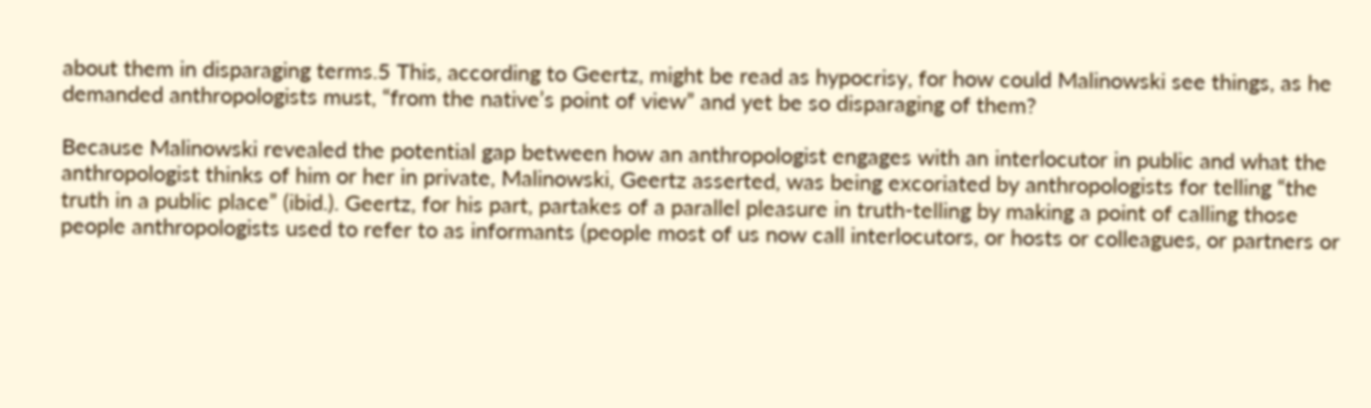about them in disparaging terms.5 This, according to Geertz, might be read as hypocrisy, for how could Malinowski see things, as he demanded anthropologists must, “from the native’s point of view” and yet be so disparaging of them?

Because Malinowski revealed the potential gap between how an anthropologist engages with an interlocutor in public and what the anthropologist thinks of him or her in private, Malinowski, Geertz asserted, was being excoriated by anthropologists for telling “the truth in a public place” (ibid.). Geertz, for his part, partakes of a parallel pleasure in truth-telling by making a point of calling those people anthropologists used to refer to as informants (people most of us now call interlocutors, or hosts or colleagues, or partners or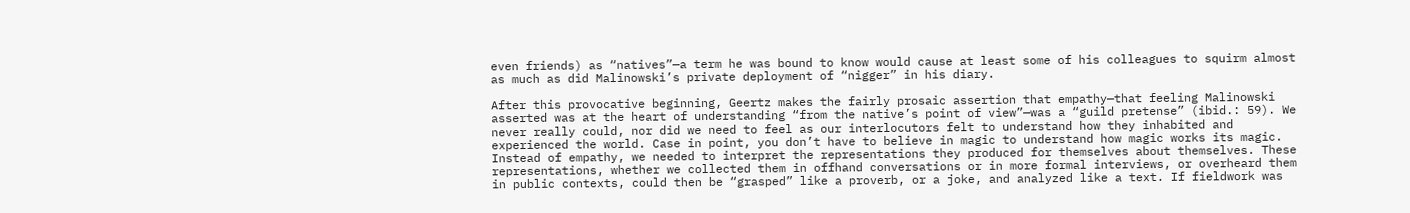even friends) as “natives”—a term he was bound to know would cause at least some of his colleagues to squirm almost as much as did Malinowski’s private deployment of “nigger” in his diary.

After this provocative beginning, Geertz makes the fairly prosaic assertion that empathy—that feeling Malinowski asserted was at the heart of understanding “from the native’s point of view”—was a “guild pretense” (ibid.: 59). We never really could, nor did we need to feel as our interlocutors felt to understand how they inhabited and experienced the world. Case in point, you don’t have to believe in magic to understand how magic works its magic. Instead of empathy, we needed to interpret the representations they produced for themselves about themselves. These representations, whether we collected them in offhand conversations or in more formal interviews, or overheard them in public contexts, could then be “grasped” like a proverb, or a joke, and analyzed like a text. If fieldwork was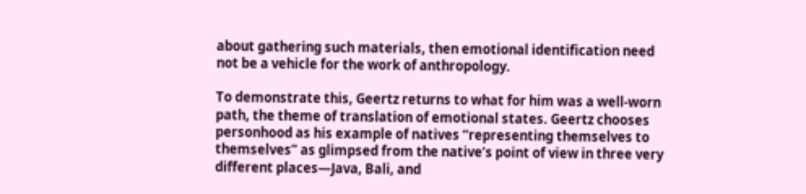about gathering such materials, then emotional identification need not be a vehicle for the work of anthropology.

To demonstrate this, Geertz returns to what for him was a well-worn path, the theme of translation of emotional states. Geertz chooses personhood as his example of natives “representing themselves to themselves” as glimpsed from the native’s point of view in three very different places—Java, Bali, and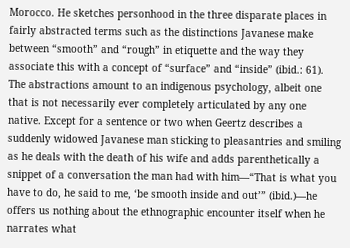Morocco. He sketches personhood in the three disparate places in fairly abstracted terms such as the distinctions Javanese make between “smooth” and “rough” in etiquette and the way they associate this with a concept of “surface” and “inside” (ibid.: 61). The abstractions amount to an indigenous psychology, albeit one that is not necessarily ever completely articulated by any one native. Except for a sentence or two when Geertz describes a suddenly widowed Javanese man sticking to pleasantries and smiling as he deals with the death of his wife and adds parenthetically a snippet of a conversation the man had with him—“That is what you have to do, he said to me, ‘be smooth inside and out’” (ibid.)—he offers us nothing about the ethnographic encounter itself when he narrates what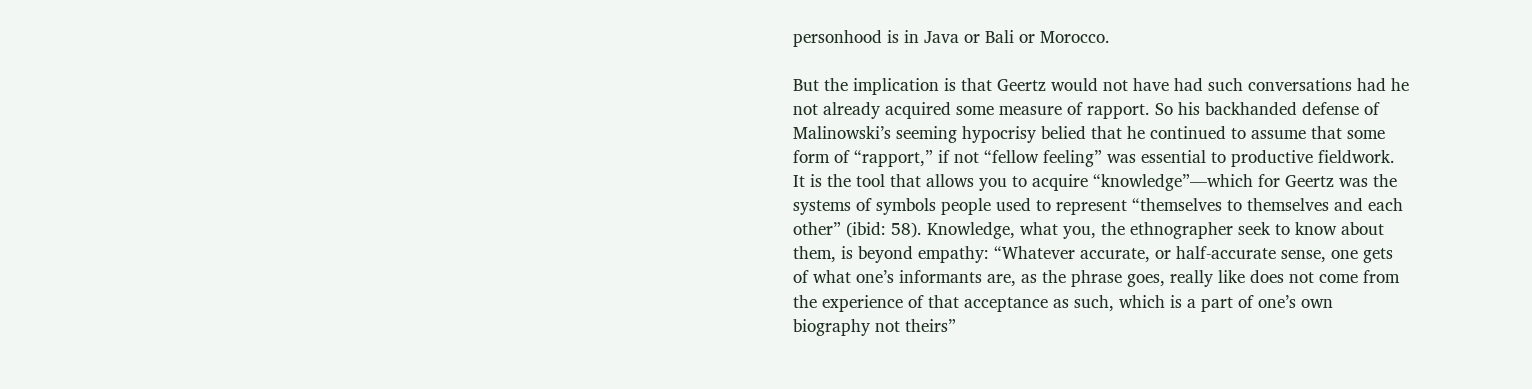personhood is in Java or Bali or Morocco.

But the implication is that Geertz would not have had such conversations had he not already acquired some measure of rapport. So his backhanded defense of Malinowski’s seeming hypocrisy belied that he continued to assume that some form of “rapport,” if not “fellow feeling” was essential to productive fieldwork. It is the tool that allows you to acquire “knowledge”—which for Geertz was the systems of symbols people used to represent “themselves to themselves and each other” (ibid: 58). Knowledge, what you, the ethnographer seek to know about them, is beyond empathy: “Whatever accurate, or half-accurate sense, one gets of what one’s informants are, as the phrase goes, really like does not come from the experience of that acceptance as such, which is a part of one’s own biography not theirs”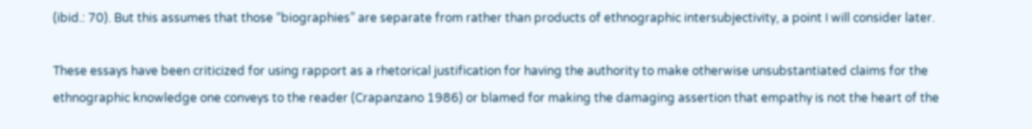(ibid.: 70). But this assumes that those “biographies” are separate from rather than products of ethnographic intersubjectivity, a point I will consider later.

These essays have been criticized for using rapport as a rhetorical justification for having the authority to make otherwise unsubstantiated claims for the ethnographic knowledge one conveys to the reader (Crapanzano 1986) or blamed for making the damaging assertion that empathy is not the heart of the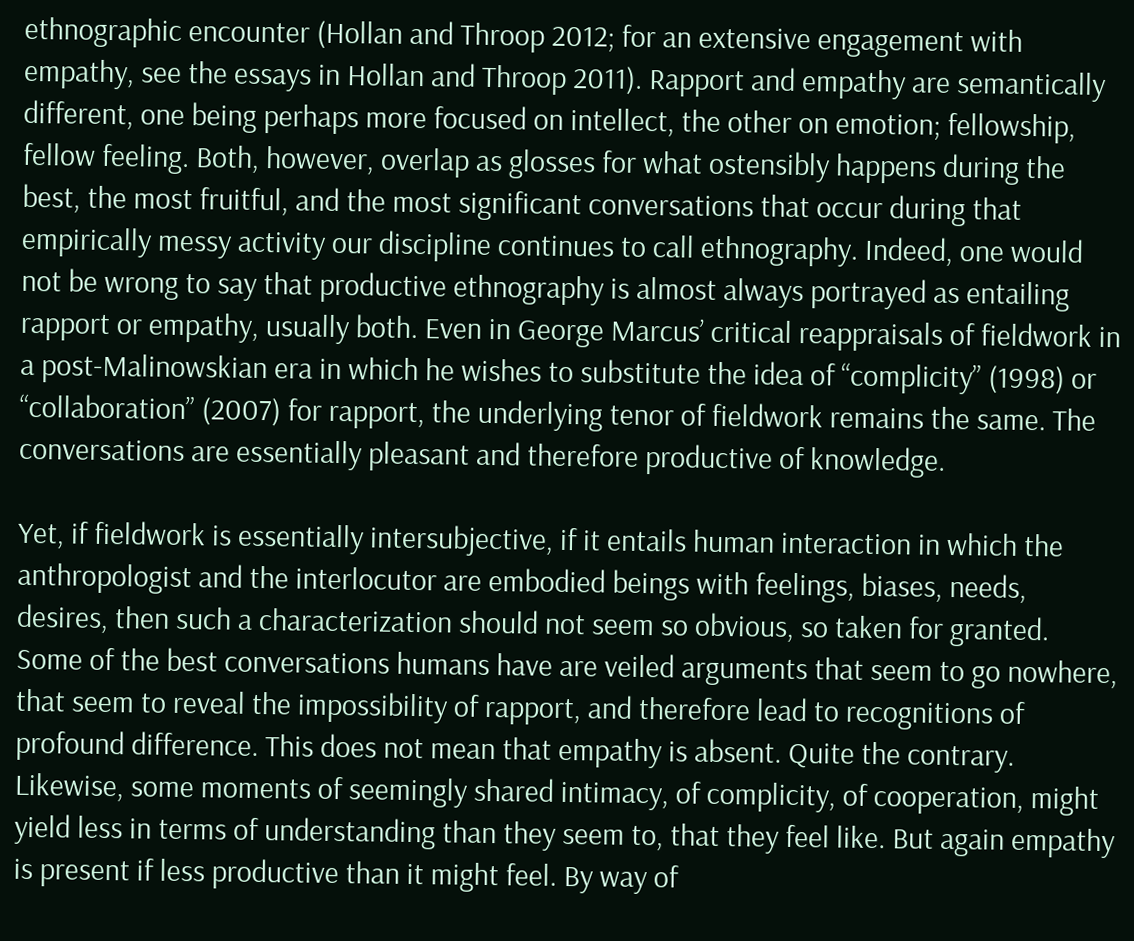ethnographic encounter (Hollan and Throop 2012; for an extensive engagement with empathy, see the essays in Hollan and Throop 2011). Rapport and empathy are semantically different, one being perhaps more focused on intellect, the other on emotion; fellowship, fellow feeling. Both, however, overlap as glosses for what ostensibly happens during the best, the most fruitful, and the most significant conversations that occur during that empirically messy activity our discipline continues to call ethnography. Indeed, one would not be wrong to say that productive ethnography is almost always portrayed as entailing rapport or empathy, usually both. Even in George Marcus’ critical reappraisals of fieldwork in a post-Malinowskian era in which he wishes to substitute the idea of “complicity” (1998) or “collaboration” (2007) for rapport, the underlying tenor of fieldwork remains the same. The conversations are essentially pleasant and therefore productive of knowledge.

Yet, if fieldwork is essentially intersubjective, if it entails human interaction in which the anthropologist and the interlocutor are embodied beings with feelings, biases, needs, desires, then such a characterization should not seem so obvious, so taken for granted. Some of the best conversations humans have are veiled arguments that seem to go nowhere, that seem to reveal the impossibility of rapport, and therefore lead to recognitions of profound difference. This does not mean that empathy is absent. Quite the contrary. Likewise, some moments of seemingly shared intimacy, of complicity, of cooperation, might yield less in terms of understanding than they seem to, that they feel like. But again empathy is present if less productive than it might feel. By way of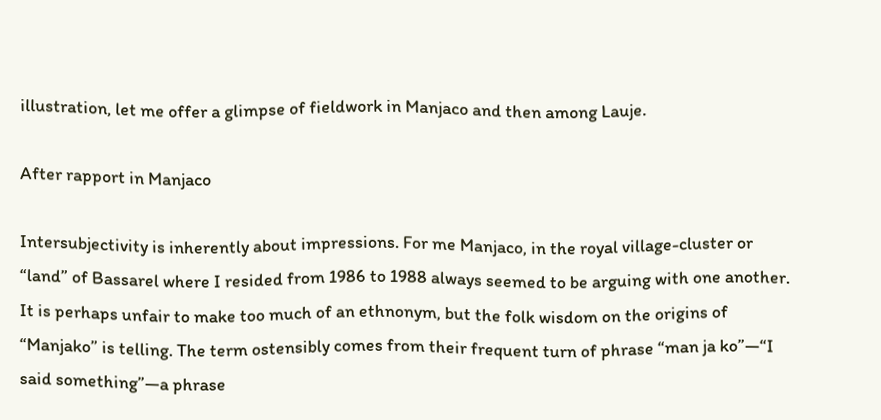illustration, let me offer a glimpse of fieldwork in Manjaco and then among Lauje.

After rapport in Manjaco

Intersubjectivity is inherently about impressions. For me Manjaco, in the royal village-cluster or “land” of Bassarel where I resided from 1986 to 1988 always seemed to be arguing with one another. It is perhaps unfair to make too much of an ethnonym, but the folk wisdom on the origins of “Manjako” is telling. The term ostensibly comes from their frequent turn of phrase “man ja ko”—“I said something”—a phrase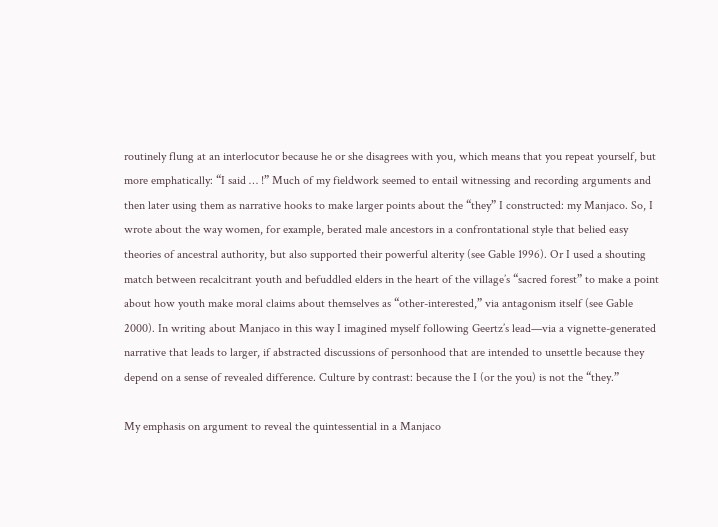routinely flung at an interlocutor because he or she disagrees with you, which means that you repeat yourself, but more emphatically: “I said … !” Much of my fieldwork seemed to entail witnessing and recording arguments and then later using them as narrative hooks to make larger points about the “they” I constructed: my Manjaco. So, I wrote about the way women, for example, berated male ancestors in a confrontational style that belied easy theories of ancestral authority, but also supported their powerful alterity (see Gable 1996). Or I used a shouting match between recalcitrant youth and befuddled elders in the heart of the village’s “sacred forest” to make a point about how youth make moral claims about themselves as “other-interested,” via antagonism itself (see Gable 2000). In writing about Manjaco in this way I imagined myself following Geertz’s lead—via a vignette-generated narrative that leads to larger, if abstracted discussions of personhood that are intended to unsettle because they depend on a sense of revealed difference. Culture by contrast: because the I (or the you) is not the “they.”

My emphasis on argument to reveal the quintessential in a Manjaco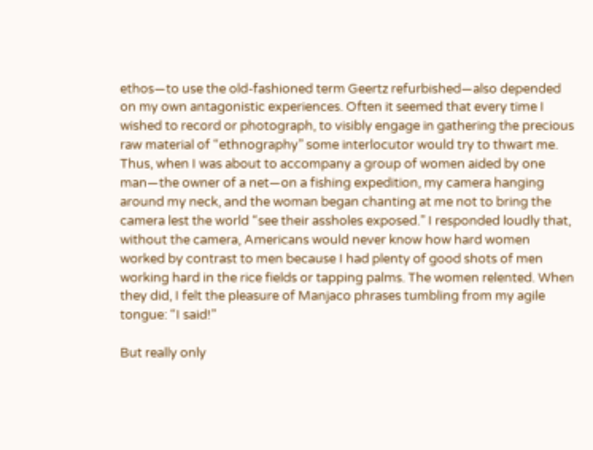ethos—to use the old-fashioned term Geertz refurbished—also depended on my own antagonistic experiences. Often it seemed that every time I wished to record or photograph, to visibly engage in gathering the precious raw material of “ethnography” some interlocutor would try to thwart me. Thus, when I was about to accompany a group of women aided by one man—the owner of a net—on a fishing expedition, my camera hanging around my neck, and the woman began chanting at me not to bring the camera lest the world “see their assholes exposed.” I responded loudly that, without the camera, Americans would never know how hard women worked by contrast to men because I had plenty of good shots of men working hard in the rice fields or tapping palms. The women relented. When they did, I felt the pleasure of Manjaco phrases tumbling from my agile tongue: “I said!”

But really only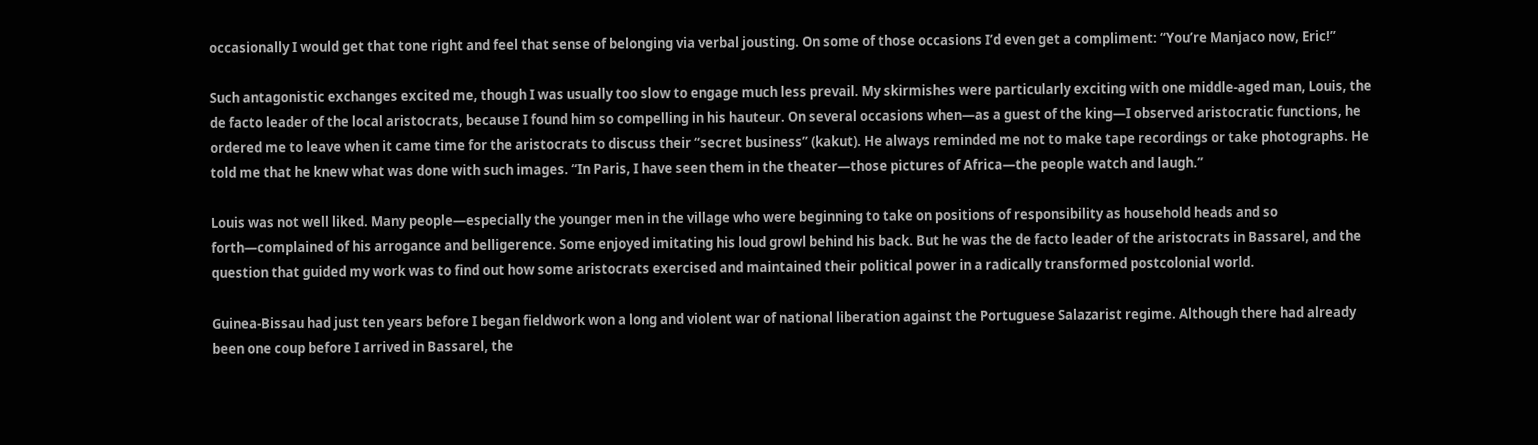occasionally I would get that tone right and feel that sense of belonging via verbal jousting. On some of those occasions I’d even get a compliment: “You’re Manjaco now, Eric!”

Such antagonistic exchanges excited me, though I was usually too slow to engage much less prevail. My skirmishes were particularly exciting with one middle-aged man, Louis, the de facto leader of the local aristocrats, because I found him so compelling in his hauteur. On several occasions when—as a guest of the king—I observed aristocratic functions, he ordered me to leave when it came time for the aristocrats to discuss their “secret business” (kakut). He always reminded me not to make tape recordings or take photographs. He told me that he knew what was done with such images. “In Paris, I have seen them in the theater—those pictures of Africa—the people watch and laugh.”

Louis was not well liked. Many people—especially the younger men in the village who were beginning to take on positions of responsibility as household heads and so forth—complained of his arrogance and belligerence. Some enjoyed imitating his loud growl behind his back. But he was the de facto leader of the aristocrats in Bassarel, and the question that guided my work was to find out how some aristocrats exercised and maintained their political power in a radically transformed postcolonial world.

Guinea-Bissau had just ten years before I began fieldwork won a long and violent war of national liberation against the Portuguese Salazarist regime. Although there had already been one coup before I arrived in Bassarel, the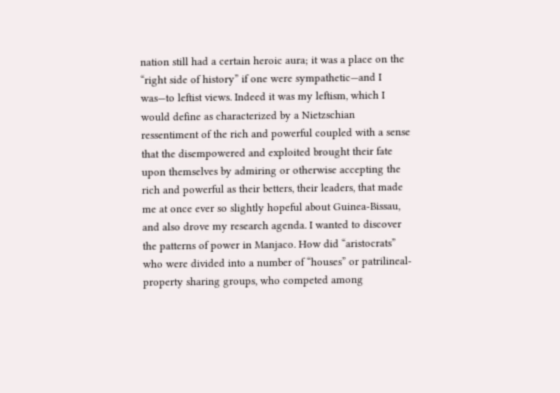nation still had a certain heroic aura; it was a place on the “right side of history” if one were sympathetic—and I was—to leftist views. Indeed it was my leftism, which I would define as characterized by a Nietzschian ressentiment of the rich and powerful coupled with a sense that the disempowered and exploited brought their fate upon themselves by admiring or otherwise accepting the rich and powerful as their betters, their leaders, that made me at once ever so slightly hopeful about Guinea-Bissau, and also drove my research agenda. I wanted to discover the patterns of power in Manjaco. How did “aristocrats” who were divided into a number of “houses” or patrilineal-property sharing groups, who competed among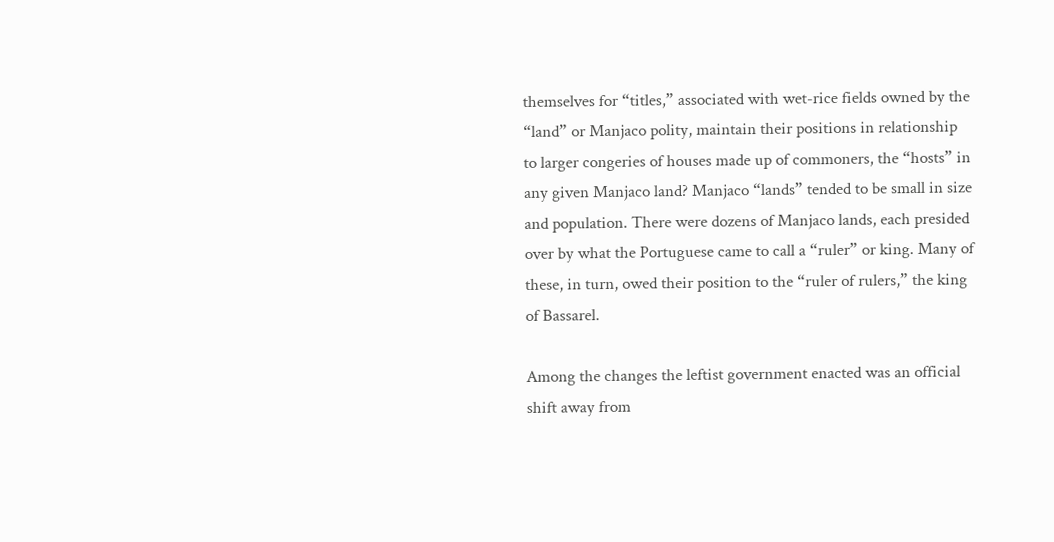themselves for “titles,” associated with wet-rice fields owned by the “land” or Manjaco polity, maintain their positions in relationship to larger congeries of houses made up of commoners, the “hosts” in any given Manjaco land? Manjaco “lands” tended to be small in size and population. There were dozens of Manjaco lands, each presided over by what the Portuguese came to call a “ruler” or king. Many of these, in turn, owed their position to the “ruler of rulers,” the king of Bassarel.

Among the changes the leftist government enacted was an official shift away from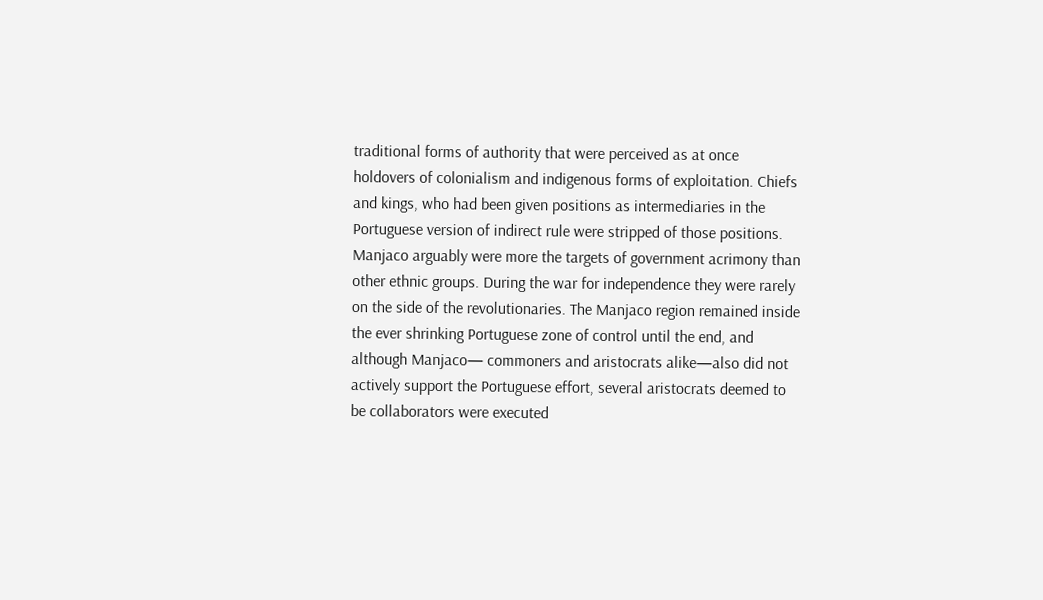traditional forms of authority that were perceived as at once holdovers of colonialism and indigenous forms of exploitation. Chiefs and kings, who had been given positions as intermediaries in the Portuguese version of indirect rule were stripped of those positions. Manjaco arguably were more the targets of government acrimony than other ethnic groups. During the war for independence they were rarely on the side of the revolutionaries. The Manjaco region remained inside the ever shrinking Portuguese zone of control until the end, and although Manjaco— commoners and aristocrats alike—also did not actively support the Portuguese effort, several aristocrats deemed to be collaborators were executed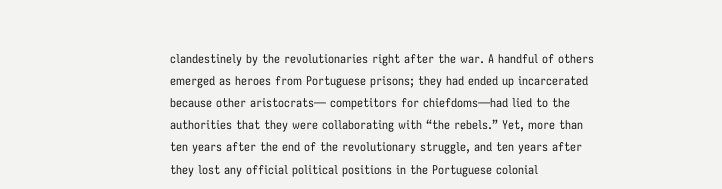clandestinely by the revolutionaries right after the war. A handful of others emerged as heroes from Portuguese prisons; they had ended up incarcerated because other aristocrats— competitors for chiefdoms—had lied to the authorities that they were collaborating with “the rebels.” Yet, more than ten years after the end of the revolutionary struggle, and ten years after they lost any official political positions in the Portuguese colonial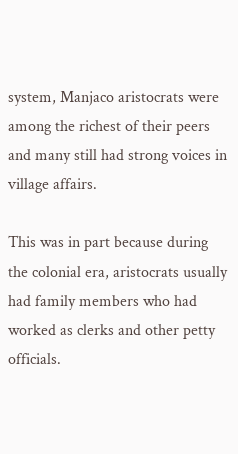system, Manjaco aristocrats were among the richest of their peers and many still had strong voices in village affairs.

This was in part because during the colonial era, aristocrats usually had family members who had worked as clerks and other petty officials.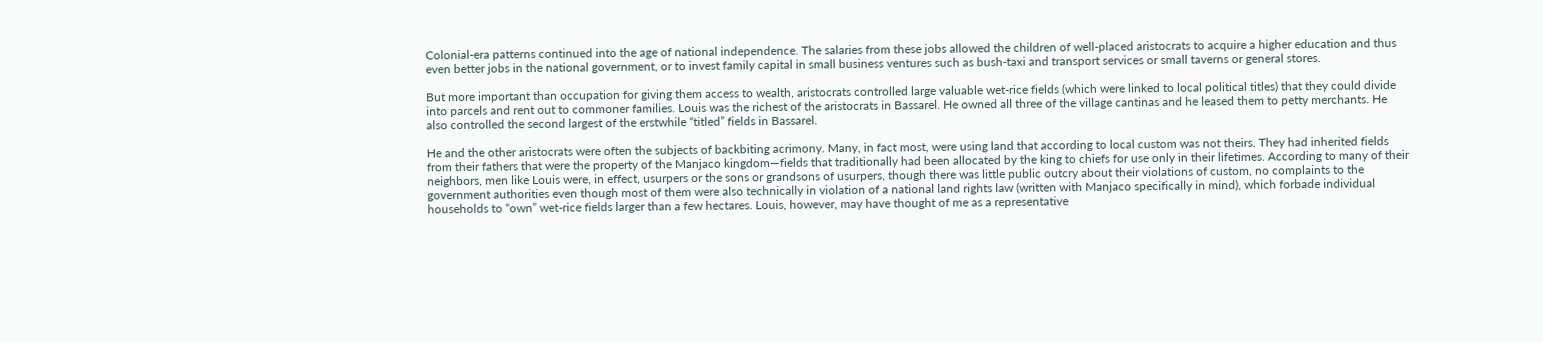Colonial-era patterns continued into the age of national independence. The salaries from these jobs allowed the children of well-placed aristocrats to acquire a higher education and thus even better jobs in the national government, or to invest family capital in small business ventures such as bush-taxi and transport services or small taverns or general stores.

But more important than occupation for giving them access to wealth, aristocrats controlled large valuable wet-rice fields (which were linked to local political titles) that they could divide into parcels and rent out to commoner families. Louis was the richest of the aristocrats in Bassarel. He owned all three of the village cantinas and he leased them to petty merchants. He also controlled the second largest of the erstwhile “titled” fields in Bassarel.

He and the other aristocrats were often the subjects of backbiting acrimony. Many, in fact most, were using land that according to local custom was not theirs. They had inherited fields from their fathers that were the property of the Manjaco kingdom—fields that traditionally had been allocated by the king to chiefs for use only in their lifetimes. According to many of their neighbors, men like Louis were, in effect, usurpers or the sons or grandsons of usurpers, though there was little public outcry about their violations of custom, no complaints to the government authorities even though most of them were also technically in violation of a national land rights law (written with Manjaco specifically in mind), which forbade individual households to “own” wet-rice fields larger than a few hectares. Louis, however, may have thought of me as a representative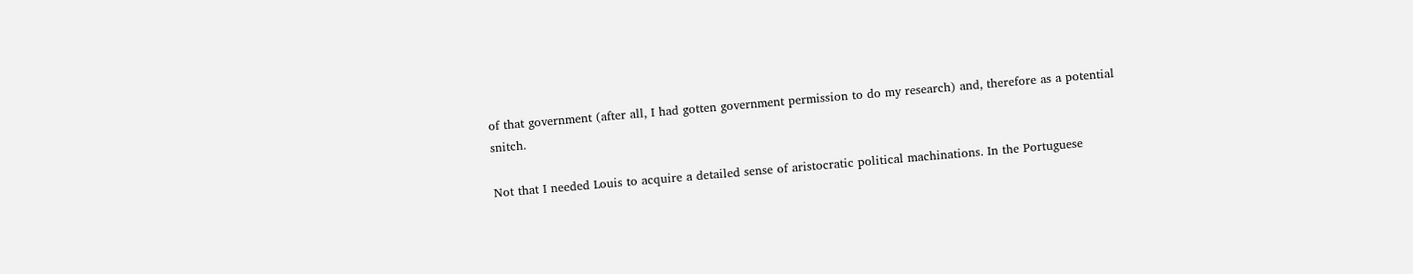of that government (after all, I had gotten government permission to do my research) and, therefore as a potential snitch.

Not that I needed Louis to acquire a detailed sense of aristocratic political machinations. In the Portuguese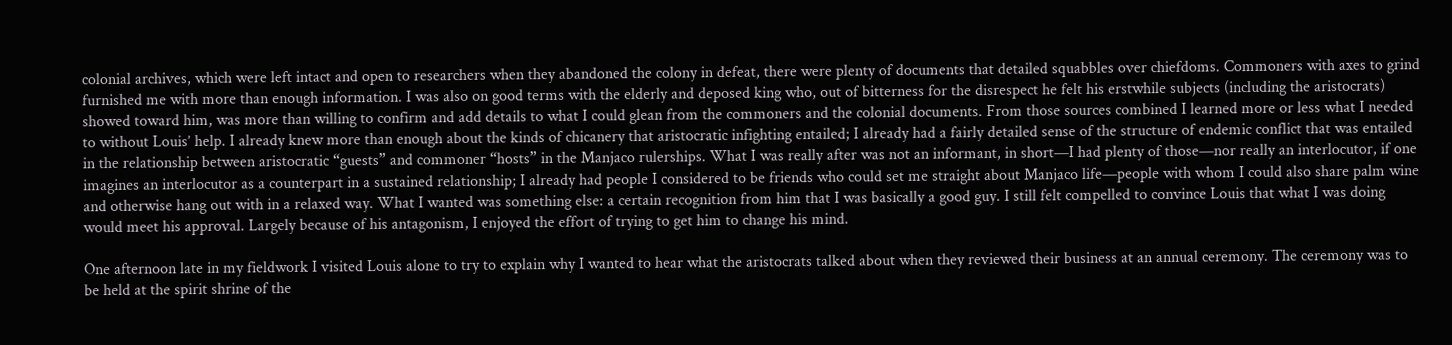colonial archives, which were left intact and open to researchers when they abandoned the colony in defeat, there were plenty of documents that detailed squabbles over chiefdoms. Commoners with axes to grind furnished me with more than enough information. I was also on good terms with the elderly and deposed king who, out of bitterness for the disrespect he felt his erstwhile subjects (including the aristocrats) showed toward him, was more than willing to confirm and add details to what I could glean from the commoners and the colonial documents. From those sources combined I learned more or less what I needed to without Louis’ help. I already knew more than enough about the kinds of chicanery that aristocratic infighting entailed; I already had a fairly detailed sense of the structure of endemic conflict that was entailed in the relationship between aristocratic “guests” and commoner “hosts” in the Manjaco rulerships. What I was really after was not an informant, in short—I had plenty of those—nor really an interlocutor, if one imagines an interlocutor as a counterpart in a sustained relationship; I already had people I considered to be friends who could set me straight about Manjaco life—people with whom I could also share palm wine and otherwise hang out with in a relaxed way. What I wanted was something else: a certain recognition from him that I was basically a good guy. I still felt compelled to convince Louis that what I was doing would meet his approval. Largely because of his antagonism, I enjoyed the effort of trying to get him to change his mind.

One afternoon late in my fieldwork I visited Louis alone to try to explain why I wanted to hear what the aristocrats talked about when they reviewed their business at an annual ceremony. The ceremony was to be held at the spirit shrine of the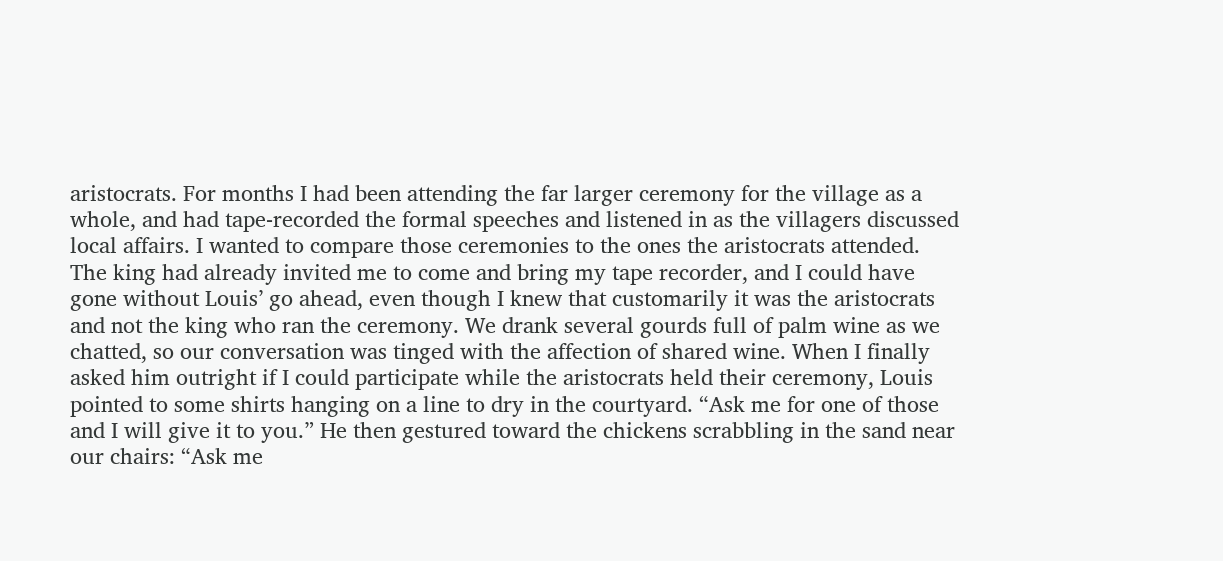aristocrats. For months I had been attending the far larger ceremony for the village as a whole, and had tape-recorded the formal speeches and listened in as the villagers discussed local affairs. I wanted to compare those ceremonies to the ones the aristocrats attended. The king had already invited me to come and bring my tape recorder, and I could have gone without Louis’ go ahead, even though I knew that customarily it was the aristocrats and not the king who ran the ceremony. We drank several gourds full of palm wine as we chatted, so our conversation was tinged with the affection of shared wine. When I finally asked him outright if I could participate while the aristocrats held their ceremony, Louis pointed to some shirts hanging on a line to dry in the courtyard. “Ask me for one of those and I will give it to you.” He then gestured toward the chickens scrabbling in the sand near our chairs: “Ask me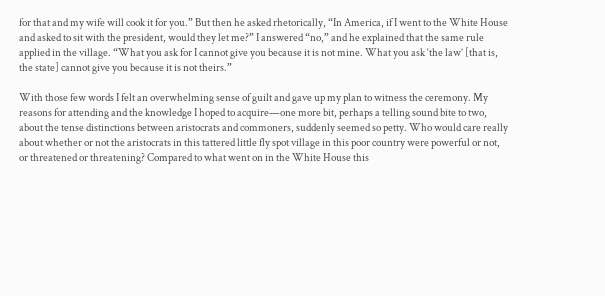for that and my wife will cook it for you.” But then he asked rhetorically, “In America, if I went to the White House and asked to sit with the president, would they let me?” I answered “no,” and he explained that the same rule applied in the village. “What you ask for I cannot give you because it is not mine. What you ask ‘the law’ [that is, the state] cannot give you because it is not theirs.”

With those few words I felt an overwhelming sense of guilt and gave up my plan to witness the ceremony. My reasons for attending and the knowledge I hoped to acquire—one more bit, perhaps a telling sound bite to two, about the tense distinctions between aristocrats and commoners, suddenly seemed so petty. Who would care really about whether or not the aristocrats in this tattered little fly spot village in this poor country were powerful or not, or threatened or threatening? Compared to what went on in the White House this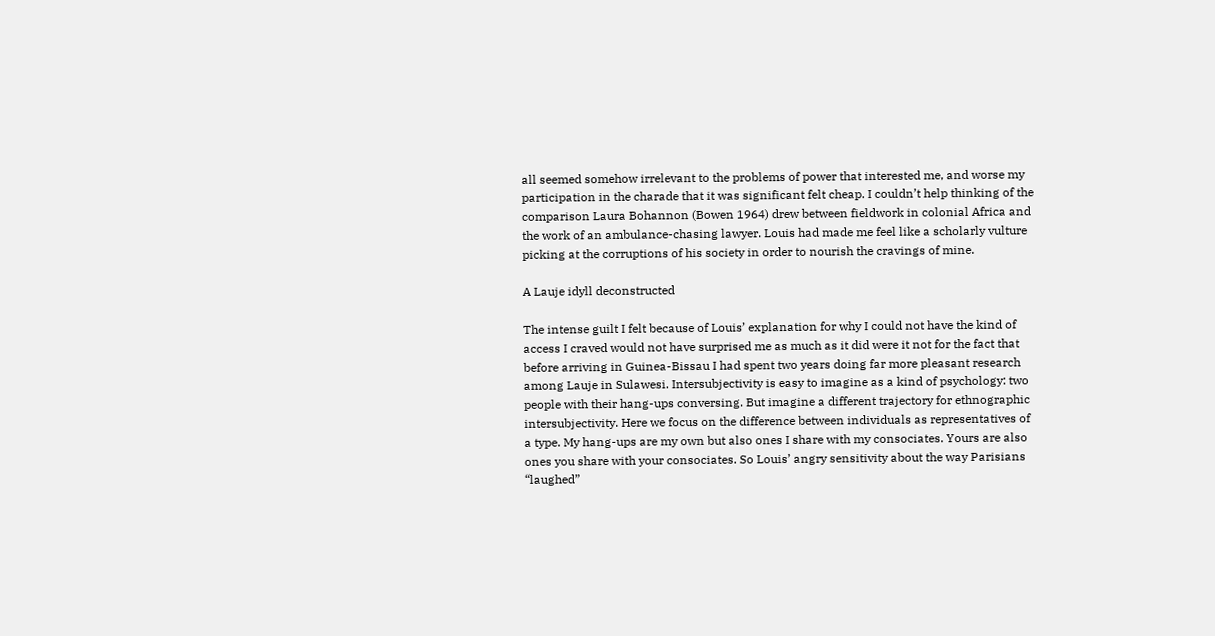all seemed somehow irrelevant to the problems of power that interested me, and worse my participation in the charade that it was significant felt cheap. I couldn’t help thinking of the comparison Laura Bohannon (Bowen 1964) drew between fieldwork in colonial Africa and the work of an ambulance-chasing lawyer. Louis had made me feel like a scholarly vulture picking at the corruptions of his society in order to nourish the cravings of mine.

A Lauje idyll deconstructed

The intense guilt I felt because of Louis’ explanation for why I could not have the kind of access I craved would not have surprised me as much as it did were it not for the fact that before arriving in Guinea-Bissau I had spent two years doing far more pleasant research among Lauje in Sulawesi. Intersubjectivity is easy to imagine as a kind of psychology: two people with their hang-ups conversing. But imagine a different trajectory for ethnographic intersubjectivity. Here we focus on the difference between individuals as representatives of a type. My hang-ups are my own but also ones I share with my consociates. Yours are also ones you share with your consociates. So Louis’ angry sensitivity about the way Parisians “laughed”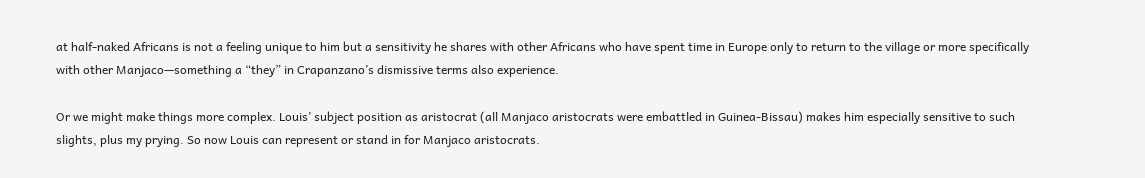at half-naked Africans is not a feeling unique to him but a sensitivity he shares with other Africans who have spent time in Europe only to return to the village or more specifically with other Manjaco—something a “they” in Crapanzano’s dismissive terms also experience.

Or we might make things more complex. Louis’ subject position as aristocrat (all Manjaco aristocrats were embattled in Guinea-Bissau) makes him especially sensitive to such slights, plus my prying. So now Louis can represent or stand in for Manjaco aristocrats.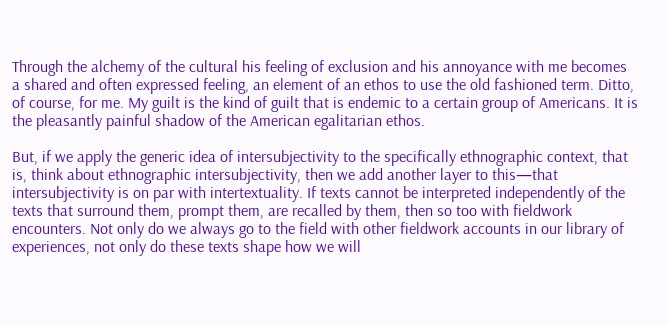Through the alchemy of the cultural his feeling of exclusion and his annoyance with me becomes a shared and often expressed feeling, an element of an ethos to use the old fashioned term. Ditto, of course, for me. My guilt is the kind of guilt that is endemic to a certain group of Americans. It is the pleasantly painful shadow of the American egalitarian ethos.

But, if we apply the generic idea of intersubjectivity to the specifically ethnographic context, that is, think about ethnographic intersubjectivity, then we add another layer to this—that intersubjectivity is on par with intertextuality. If texts cannot be interpreted independently of the texts that surround them, prompt them, are recalled by them, then so too with fieldwork encounters. Not only do we always go to the field with other fieldwork accounts in our library of experiences, not only do these texts shape how we will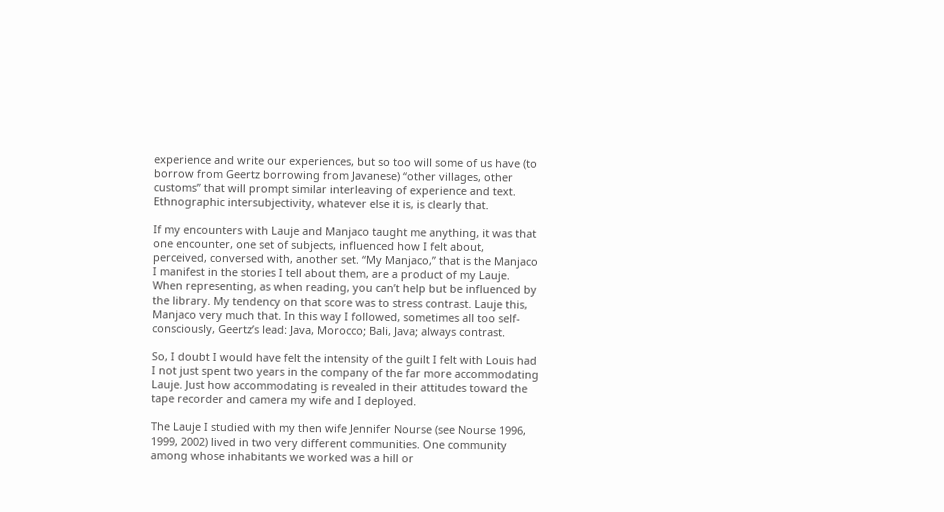experience and write our experiences, but so too will some of us have (to borrow from Geertz borrowing from Javanese) “other villages, other customs” that will prompt similar interleaving of experience and text. Ethnographic intersubjectivity, whatever else it is, is clearly that.

If my encounters with Lauje and Manjaco taught me anything, it was that one encounter, one set of subjects, influenced how I felt about, perceived, conversed with, another set. “My Manjaco,” that is the Manjaco I manifest in the stories I tell about them, are a product of my Lauje. When representing, as when reading, you can’t help but be influenced by the library. My tendency on that score was to stress contrast. Lauje this, Manjaco very much that. In this way I followed, sometimes all too self-consciously, Geertz’s lead: Java, Morocco; Bali, Java; always contrast.

So, I doubt I would have felt the intensity of the guilt I felt with Louis had I not just spent two years in the company of the far more accommodating Lauje. Just how accommodating is revealed in their attitudes toward the tape recorder and camera my wife and I deployed.

The Lauje I studied with my then wife Jennifer Nourse (see Nourse 1996, 1999, 2002) lived in two very different communities. One community among whose inhabitants we worked was a hill or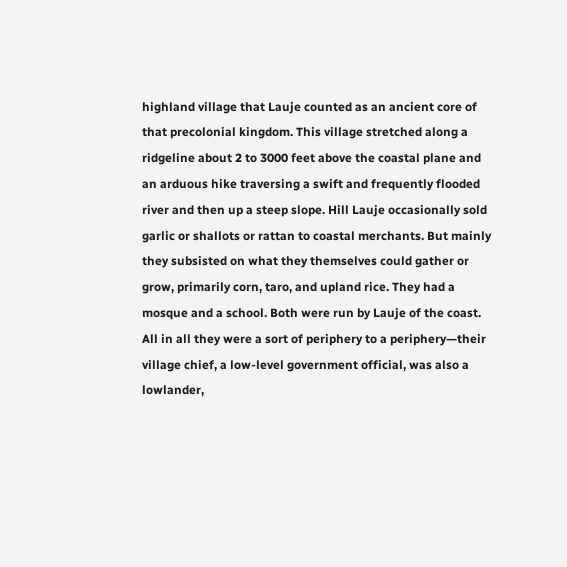highland village that Lauje counted as an ancient core of that precolonial kingdom. This village stretched along a ridgeline about 2 to 3000 feet above the coastal plane and an arduous hike traversing a swift and frequently flooded river and then up a steep slope. Hill Lauje occasionally sold garlic or shallots or rattan to coastal merchants. But mainly they subsisted on what they themselves could gather or grow, primarily corn, taro, and upland rice. They had a mosque and a school. Both were run by Lauje of the coast. All in all they were a sort of periphery to a periphery—their village chief, a low-level government official, was also a lowlander,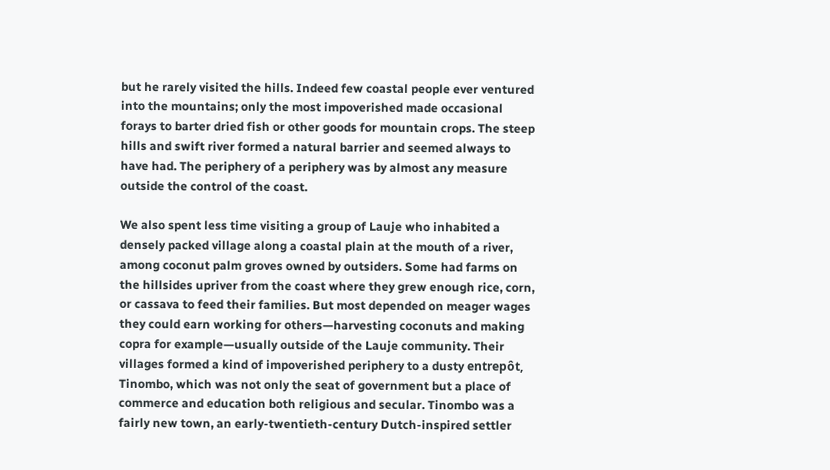but he rarely visited the hills. Indeed few coastal people ever ventured into the mountains; only the most impoverished made occasional forays to barter dried fish or other goods for mountain crops. The steep hills and swift river formed a natural barrier and seemed always to have had. The periphery of a periphery was by almost any measure outside the control of the coast.

We also spent less time visiting a group of Lauje who inhabited a densely packed village along a coastal plain at the mouth of a river, among coconut palm groves owned by outsiders. Some had farms on the hillsides upriver from the coast where they grew enough rice, corn, or cassava to feed their families. But most depended on meager wages they could earn working for others—harvesting coconuts and making copra for example—usually outside of the Lauje community. Their villages formed a kind of impoverished periphery to a dusty entrepôt, Tinombo, which was not only the seat of government but a place of commerce and education both religious and secular. Tinombo was a fairly new town, an early-twentieth-century Dutch-inspired settler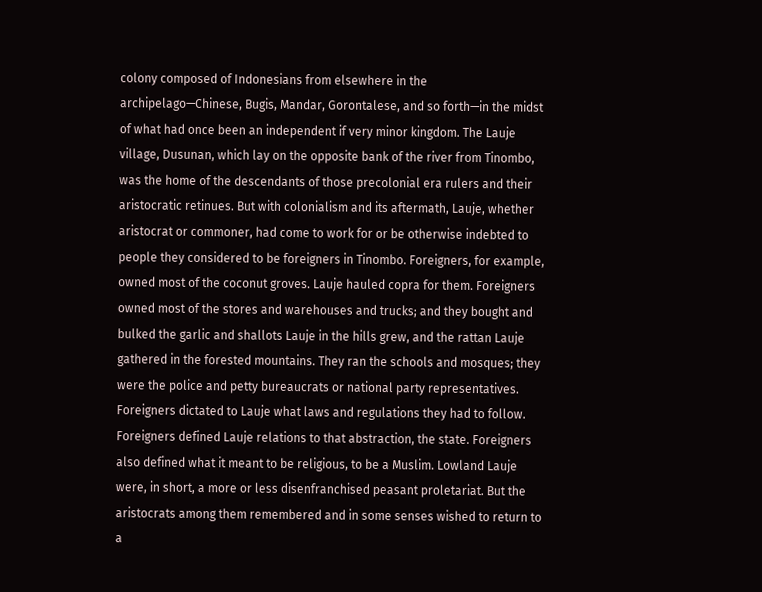colony composed of Indonesians from elsewhere in the archipelago—Chinese, Bugis, Mandar, Gorontalese, and so forth—in the midst of what had once been an independent if very minor kingdom. The Lauje village, Dusunan, which lay on the opposite bank of the river from Tinombo, was the home of the descendants of those precolonial era rulers and their aristocratic retinues. But with colonialism and its aftermath, Lauje, whether aristocrat or commoner, had come to work for or be otherwise indebted to people they considered to be foreigners in Tinombo. Foreigners, for example, owned most of the coconut groves. Lauje hauled copra for them. Foreigners owned most of the stores and warehouses and trucks; and they bought and bulked the garlic and shallots Lauje in the hills grew, and the rattan Lauje gathered in the forested mountains. They ran the schools and mosques; they were the police and petty bureaucrats or national party representatives. Foreigners dictated to Lauje what laws and regulations they had to follow. Foreigners defined Lauje relations to that abstraction, the state. Foreigners also defined what it meant to be religious, to be a Muslim. Lowland Lauje were, in short, a more or less disenfranchised peasant proletariat. But the aristocrats among them remembered and in some senses wished to return to a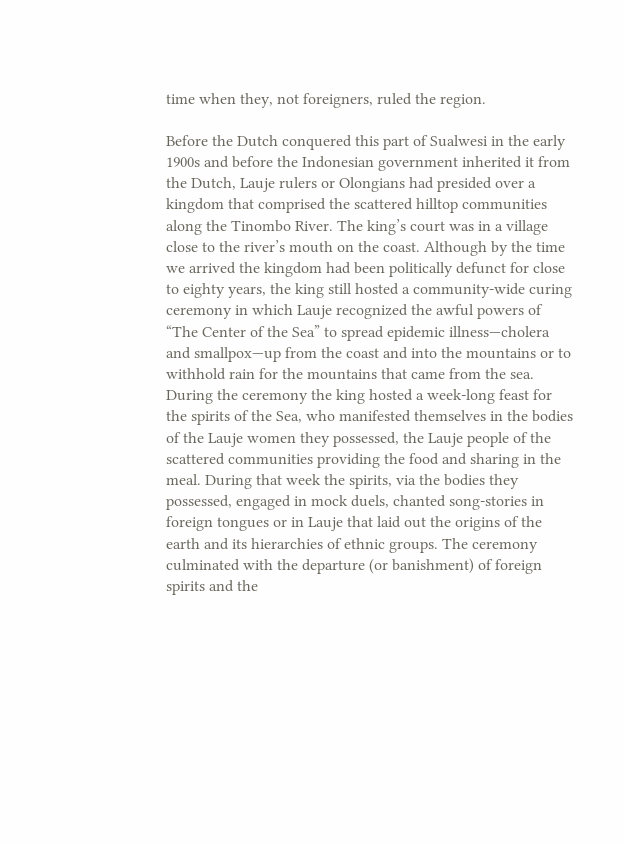time when they, not foreigners, ruled the region.

Before the Dutch conquered this part of Sualwesi in the early 1900s and before the Indonesian government inherited it from the Dutch, Lauje rulers or Olongians had presided over a kingdom that comprised the scattered hilltop communities along the Tinombo River. The king’s court was in a village close to the river’s mouth on the coast. Although by the time we arrived the kingdom had been politically defunct for close to eighty years, the king still hosted a community-wide curing ceremony in which Lauje recognized the awful powers of “The Center of the Sea” to spread epidemic illness—cholera and smallpox—up from the coast and into the mountains or to withhold rain for the mountains that came from the sea. During the ceremony the king hosted a week-long feast for the spirits of the Sea, who manifested themselves in the bodies of the Lauje women they possessed, the Lauje people of the scattered communities providing the food and sharing in the meal. During that week the spirits, via the bodies they possessed, engaged in mock duels, chanted song-stories in foreign tongues or in Lauje that laid out the origins of the earth and its hierarchies of ethnic groups. The ceremony culminated with the departure (or banishment) of foreign spirits and the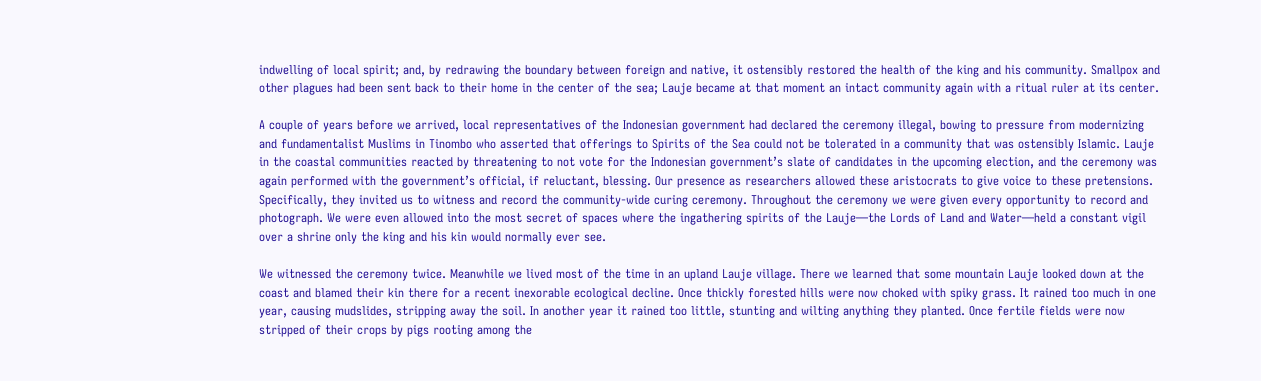indwelling of local spirit; and, by redrawing the boundary between foreign and native, it ostensibly restored the health of the king and his community. Smallpox and other plagues had been sent back to their home in the center of the sea; Lauje became at that moment an intact community again with a ritual ruler at its center.

A couple of years before we arrived, local representatives of the Indonesian government had declared the ceremony illegal, bowing to pressure from modernizing and fundamentalist Muslims in Tinombo who asserted that offerings to Spirits of the Sea could not be tolerated in a community that was ostensibly Islamic. Lauje in the coastal communities reacted by threatening to not vote for the Indonesian government’s slate of candidates in the upcoming election, and the ceremony was again performed with the government’s official, if reluctant, blessing. Our presence as researchers allowed these aristocrats to give voice to these pretensions. Specifically, they invited us to witness and record the community-wide curing ceremony. Throughout the ceremony we were given every opportunity to record and photograph. We were even allowed into the most secret of spaces where the ingathering spirits of the Lauje—the Lords of Land and Water—held a constant vigil over a shrine only the king and his kin would normally ever see.

We witnessed the ceremony twice. Meanwhile we lived most of the time in an upland Lauje village. There we learned that some mountain Lauje looked down at the coast and blamed their kin there for a recent inexorable ecological decline. Once thickly forested hills were now choked with spiky grass. It rained too much in one year, causing mudslides, stripping away the soil. In another year it rained too little, stunting and wilting anything they planted. Once fertile fields were now stripped of their crops by pigs rooting among the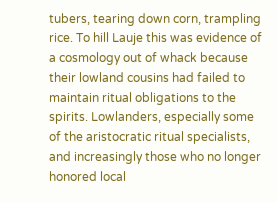tubers, tearing down corn, trampling rice. To hill Lauje this was evidence of a cosmology out of whack because their lowland cousins had failed to maintain ritual obligations to the spirits. Lowlanders, especially some of the aristocratic ritual specialists, and increasingly those who no longer honored local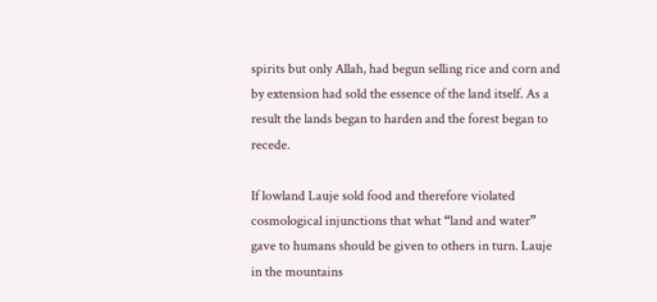spirits but only Allah, had begun selling rice and corn and by extension had sold the essence of the land itself. As a result the lands began to harden and the forest began to recede.

If lowland Lauje sold food and therefore violated cosmological injunctions that what “land and water” gave to humans should be given to others in turn. Lauje in the mountains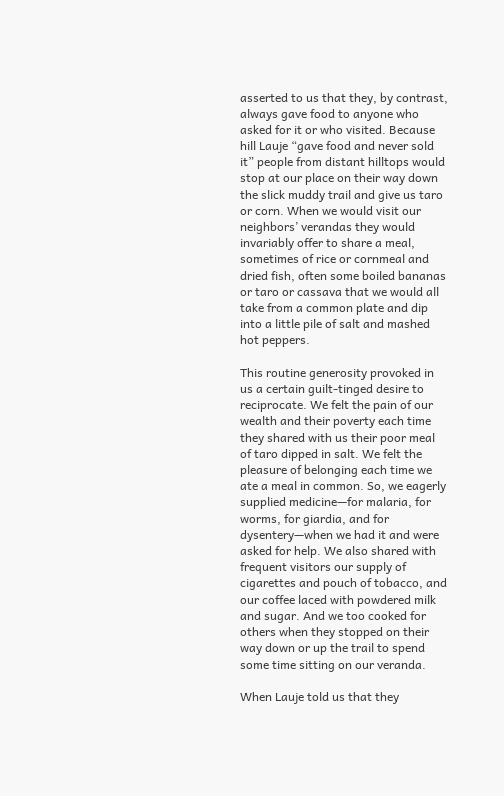asserted to us that they, by contrast, always gave food to anyone who asked for it or who visited. Because hill Lauje “gave food and never sold it” people from distant hilltops would stop at our place on their way down the slick muddy trail and give us taro or corn. When we would visit our neighbors’ verandas they would invariably offer to share a meal, sometimes of rice or cornmeal and dried fish, often some boiled bananas or taro or cassava that we would all take from a common plate and dip into a little pile of salt and mashed hot peppers.

This routine generosity provoked in us a certain guilt-tinged desire to reciprocate. We felt the pain of our wealth and their poverty each time they shared with us their poor meal of taro dipped in salt. We felt the pleasure of belonging each time we ate a meal in common. So, we eagerly supplied medicine—for malaria, for worms, for giardia, and for dysentery—when we had it and were asked for help. We also shared with frequent visitors our supply of cigarettes and pouch of tobacco, and our coffee laced with powdered milk and sugar. And we too cooked for others when they stopped on their way down or up the trail to spend some time sitting on our veranda.

When Lauje told us that they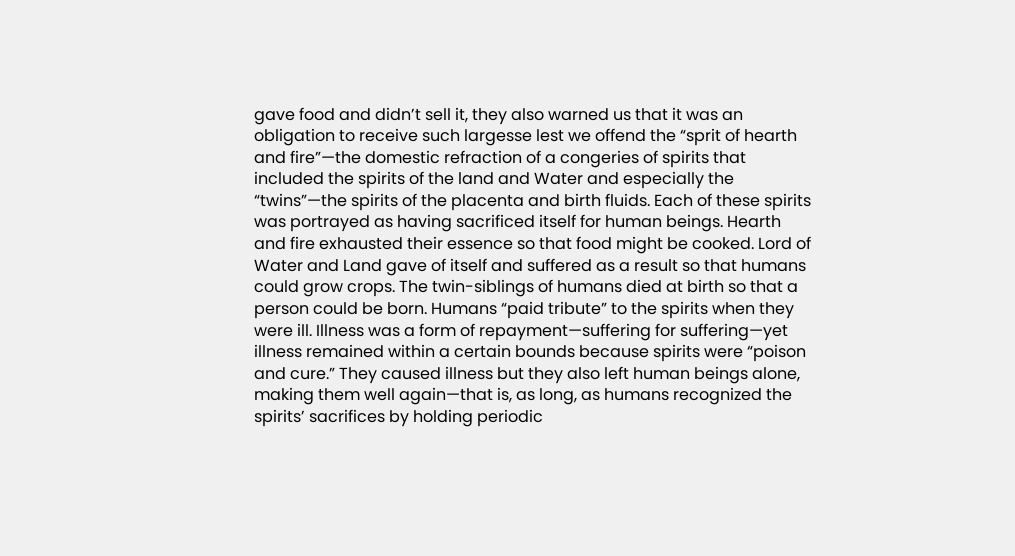gave food and didn’t sell it, they also warned us that it was an obligation to receive such largesse lest we offend the “sprit of hearth and fire”—the domestic refraction of a congeries of spirits that included the spirits of the land and Water and especially the “twins”—the spirits of the placenta and birth fluids. Each of these spirits was portrayed as having sacrificed itself for human beings. Hearth and fire exhausted their essence so that food might be cooked. Lord of Water and Land gave of itself and suffered as a result so that humans could grow crops. The twin-siblings of humans died at birth so that a person could be born. Humans “paid tribute” to the spirits when they were ill. Illness was a form of repayment—suffering for suffering—yet illness remained within a certain bounds because spirits were “poison and cure.” They caused illness but they also left human beings alone, making them well again—that is, as long, as humans recognized the spirits’ sacrifices by holding periodic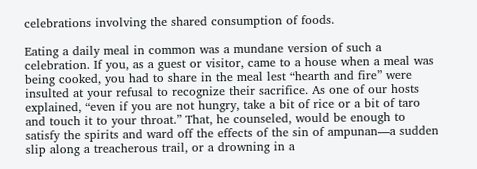celebrations involving the shared consumption of foods.

Eating a daily meal in common was a mundane version of such a celebration. If you, as a guest or visitor, came to a house when a meal was being cooked, you had to share in the meal lest “hearth and fire” were insulted at your refusal to recognize their sacrifice. As one of our hosts explained, “even if you are not hungry, take a bit of rice or a bit of taro and touch it to your throat.” That, he counseled, would be enough to satisfy the spirits and ward off the effects of the sin of ampunan—a sudden slip along a treacherous trail, or a drowning in a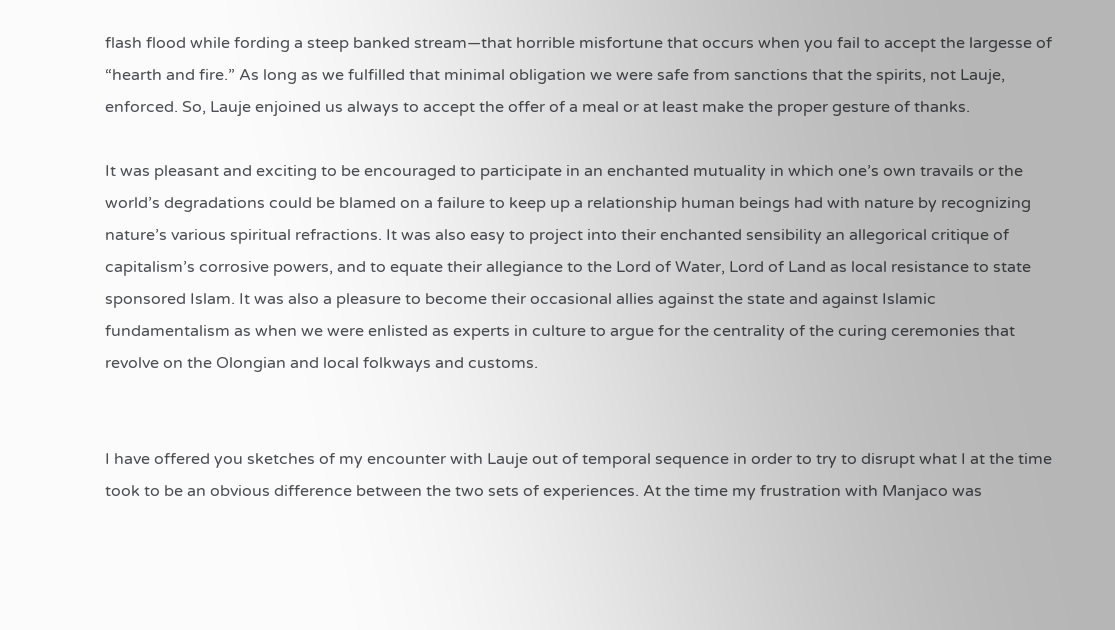flash flood while fording a steep banked stream—that horrible misfortune that occurs when you fail to accept the largesse of “hearth and fire.” As long as we fulfilled that minimal obligation we were safe from sanctions that the spirits, not Lauje, enforced. So, Lauje enjoined us always to accept the offer of a meal or at least make the proper gesture of thanks.

It was pleasant and exciting to be encouraged to participate in an enchanted mutuality in which one’s own travails or the world’s degradations could be blamed on a failure to keep up a relationship human beings had with nature by recognizing nature’s various spiritual refractions. It was also easy to project into their enchanted sensibility an allegorical critique of capitalism’s corrosive powers, and to equate their allegiance to the Lord of Water, Lord of Land as local resistance to state sponsored Islam. It was also a pleasure to become their occasional allies against the state and against Islamic fundamentalism as when we were enlisted as experts in culture to argue for the centrality of the curing ceremonies that revolve on the Olongian and local folkways and customs.


I have offered you sketches of my encounter with Lauje out of temporal sequence in order to try to disrupt what I at the time took to be an obvious difference between the two sets of experiences. At the time my frustration with Manjaco was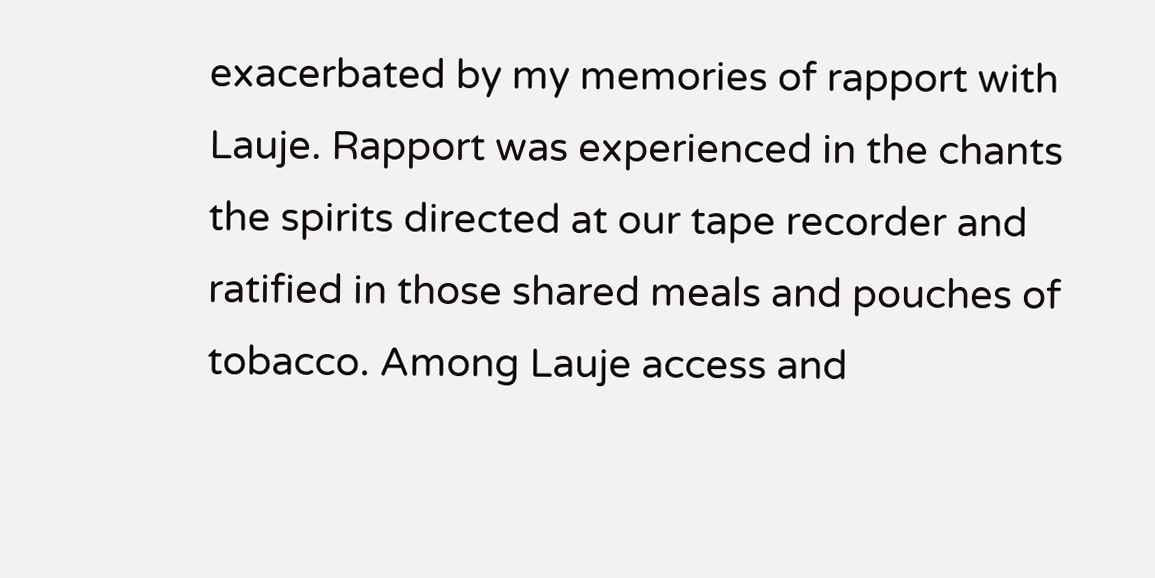exacerbated by my memories of rapport with Lauje. Rapport was experienced in the chants the spirits directed at our tape recorder and ratified in those shared meals and pouches of tobacco. Among Lauje access and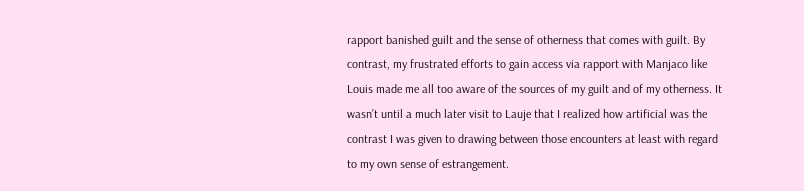rapport banished guilt and the sense of otherness that comes with guilt. By contrast, my frustrated efforts to gain access via rapport with Manjaco like Louis made me all too aware of the sources of my guilt and of my otherness. It wasn’t until a much later visit to Lauje that I realized how artificial was the contrast I was given to drawing between those encounters at least with regard to my own sense of estrangement.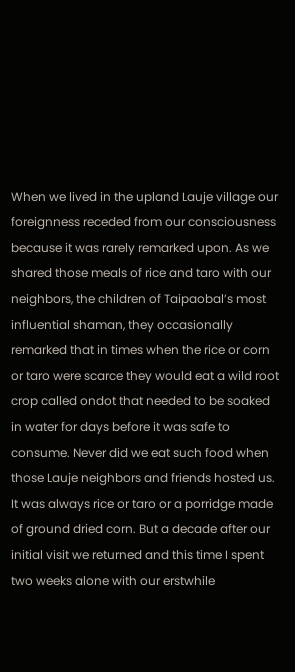When we lived in the upland Lauje village our foreignness receded from our consciousness because it was rarely remarked upon. As we shared those meals of rice and taro with our neighbors, the children of Taipaobal’s most influential shaman, they occasionally remarked that in times when the rice or corn or taro were scarce they would eat a wild root crop called ondot that needed to be soaked in water for days before it was safe to consume. Never did we eat such food when those Lauje neighbors and friends hosted us. It was always rice or taro or a porridge made of ground dried corn. But a decade after our initial visit we returned and this time I spent two weeks alone with our erstwhile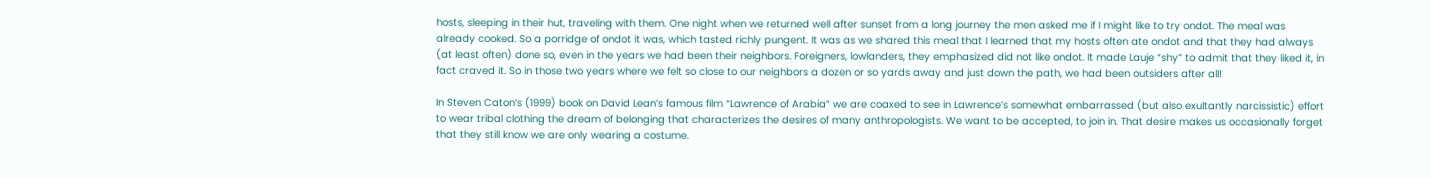hosts, sleeping in their hut, traveling with them. One night when we returned well after sunset from a long journey the men asked me if I might like to try ondot. The meal was already cooked. So a porridge of ondot it was, which tasted richly pungent. It was as we shared this meal that I learned that my hosts often ate ondot and that they had always (at least often) done so, even in the years we had been their neighbors. Foreigners, lowlanders, they emphasized did not like ondot. It made Lauje “shy” to admit that they liked it, in fact craved it. So in those two years where we felt so close to our neighbors a dozen or so yards away and just down the path, we had been outsiders after all!

In Steven Caton’s (1999) book on David Lean’s famous film “Lawrence of Arabia” we are coaxed to see in Lawrence’s somewhat embarrassed (but also exultantly narcissistic) effort to wear tribal clothing the dream of belonging that characterizes the desires of many anthropologists. We want to be accepted, to join in. That desire makes us occasionally forget that they still know we are only wearing a costume.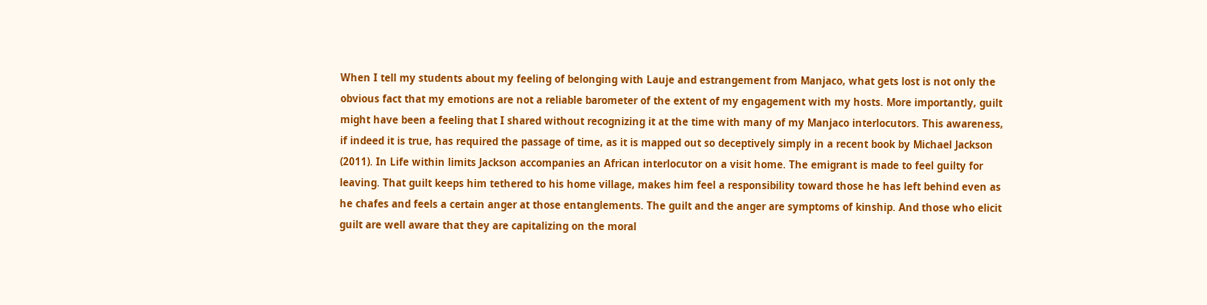When I tell my students about my feeling of belonging with Lauje and estrangement from Manjaco, what gets lost is not only the obvious fact that my emotions are not a reliable barometer of the extent of my engagement with my hosts. More importantly, guilt might have been a feeling that I shared without recognizing it at the time with many of my Manjaco interlocutors. This awareness, if indeed it is true, has required the passage of time, as it is mapped out so deceptively simply in a recent book by Michael Jackson (2011). In Life within limits Jackson accompanies an African interlocutor on a visit home. The emigrant is made to feel guilty for leaving. That guilt keeps him tethered to his home village, makes him feel a responsibility toward those he has left behind even as he chafes and feels a certain anger at those entanglements. The guilt and the anger are symptoms of kinship. And those who elicit guilt are well aware that they are capitalizing on the moral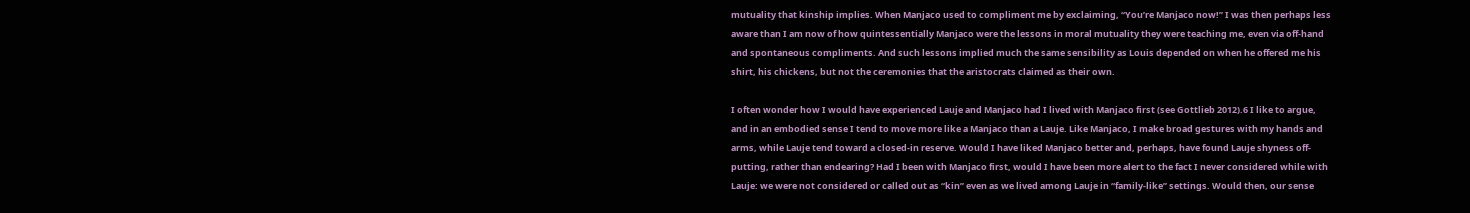mutuality that kinship implies. When Manjaco used to compliment me by exclaiming, “You’re Manjaco now!” I was then perhaps less aware than I am now of how quintessentially Manjaco were the lessons in moral mutuality they were teaching me, even via off-hand and spontaneous compliments. And such lessons implied much the same sensibility as Louis depended on when he offered me his shirt, his chickens, but not the ceremonies that the aristocrats claimed as their own.

I often wonder how I would have experienced Lauje and Manjaco had I lived with Manjaco first (see Gottlieb 2012).6 I like to argue, and in an embodied sense I tend to move more like a Manjaco than a Lauje. Like Manjaco, I make broad gestures with my hands and arms, while Lauje tend toward a closed-in reserve. Would I have liked Manjaco better and, perhaps, have found Lauje shyness off-putting, rather than endearing? Had I been with Manjaco first, would I have been more alert to the fact I never considered while with Lauje: we were not considered or called out as “kin” even as we lived among Lauje in “family-like” settings. Would then, our sense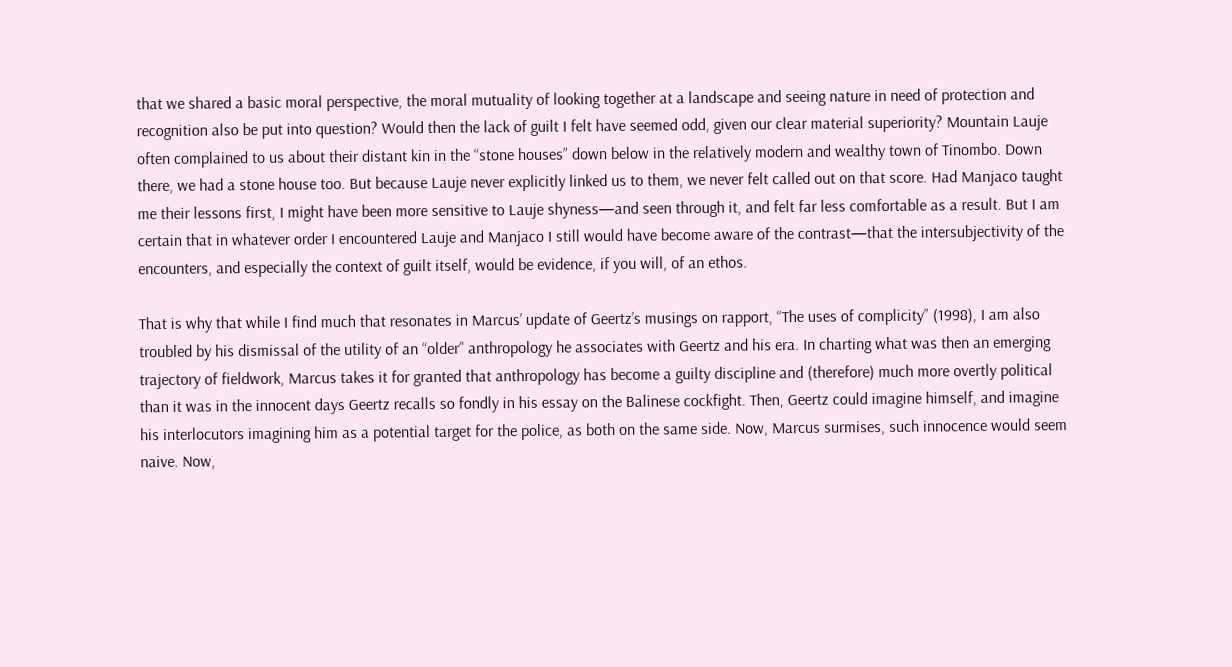that we shared a basic moral perspective, the moral mutuality of looking together at a landscape and seeing nature in need of protection and recognition also be put into question? Would then the lack of guilt I felt have seemed odd, given our clear material superiority? Mountain Lauje often complained to us about their distant kin in the “stone houses” down below in the relatively modern and wealthy town of Tinombo. Down there, we had a stone house too. But because Lauje never explicitly linked us to them, we never felt called out on that score. Had Manjaco taught me their lessons first, I might have been more sensitive to Lauje shyness—and seen through it, and felt far less comfortable as a result. But I am certain that in whatever order I encountered Lauje and Manjaco I still would have become aware of the contrast—that the intersubjectivity of the encounters, and especially the context of guilt itself, would be evidence, if you will, of an ethos.

That is why that while I find much that resonates in Marcus’ update of Geertz’s musings on rapport, “The uses of complicity” (1998), I am also troubled by his dismissal of the utility of an “older” anthropology he associates with Geertz and his era. In charting what was then an emerging trajectory of fieldwork, Marcus takes it for granted that anthropology has become a guilty discipline and (therefore) much more overtly political than it was in the innocent days Geertz recalls so fondly in his essay on the Balinese cockfight. Then, Geertz could imagine himself, and imagine his interlocutors imagining him as a potential target for the police, as both on the same side. Now, Marcus surmises, such innocence would seem naive. Now,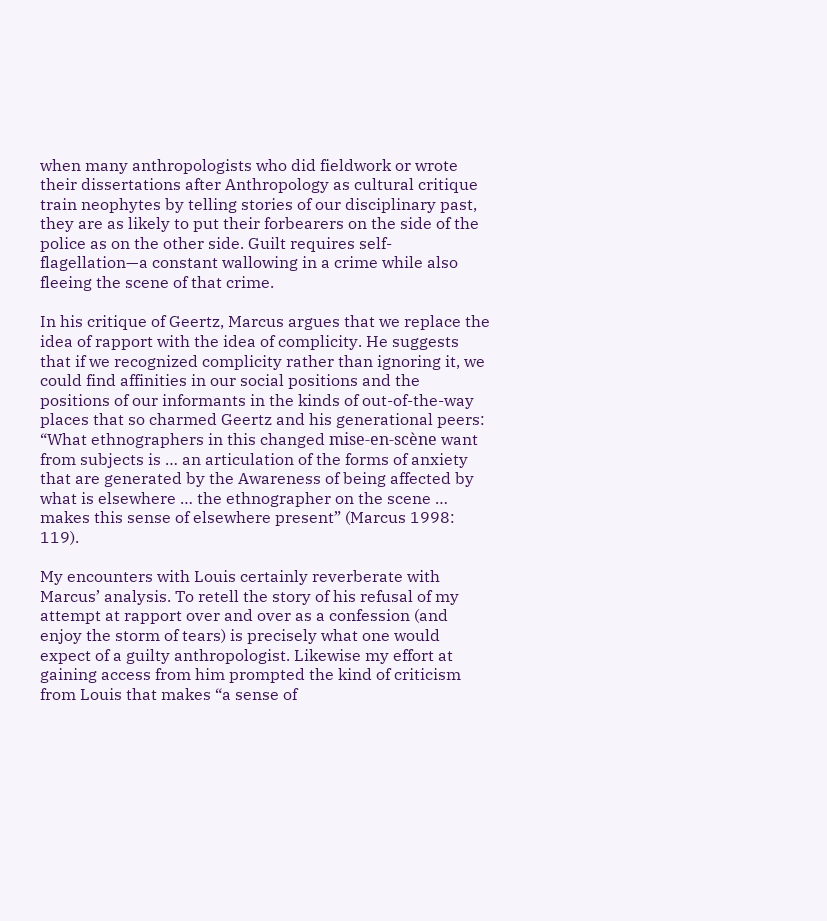when many anthropologists who did fieldwork or wrote their dissertations after Anthropology as cultural critique train neophytes by telling stories of our disciplinary past, they are as likely to put their forbearers on the side of the police as on the other side. Guilt requires self-flagellation—a constant wallowing in a crime while also fleeing the scene of that crime.

In his critique of Geertz, Marcus argues that we replace the idea of rapport with the idea of complicity. He suggests that if we recognized complicity rather than ignoring it, we could find affinities in our social positions and the positions of our informants in the kinds of out-of-the-way places that so charmed Geertz and his generational peers: “What ethnographers in this changed mise-en-scène want from subjects is … an articulation of the forms of anxiety that are generated by the Awareness of being affected by what is elsewhere … the ethnographer on the scene … makes this sense of elsewhere present” (Marcus 1998: 119).

My encounters with Louis certainly reverberate with Marcus’ analysis. To retell the story of his refusal of my attempt at rapport over and over as a confession (and enjoy the storm of tears) is precisely what one would expect of a guilty anthropologist. Likewise my effort at gaining access from him prompted the kind of criticism from Louis that makes “a sense of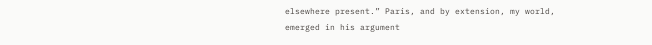elsewhere present.” Paris, and by extension, my world, emerged in his argument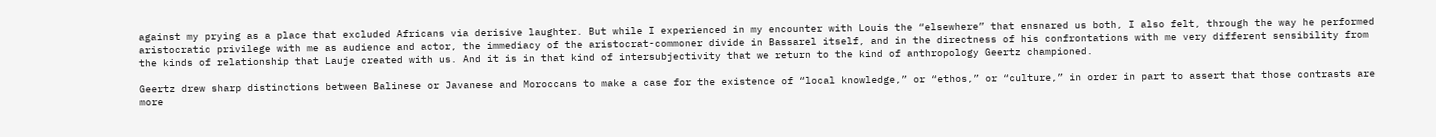against my prying as a place that excluded Africans via derisive laughter. But while I experienced in my encounter with Louis the “elsewhere” that ensnared us both, I also felt, through the way he performed aristocratic privilege with me as audience and actor, the immediacy of the aristocrat-commoner divide in Bassarel itself, and in the directness of his confrontations with me very different sensibility from the kinds of relationship that Lauje created with us. And it is in that kind of intersubjectivity that we return to the kind of anthropology Geertz championed.

Geertz drew sharp distinctions between Balinese or Javanese and Moroccans to make a case for the existence of “local knowledge,” or “ethos,” or “culture,” in order in part to assert that those contrasts are more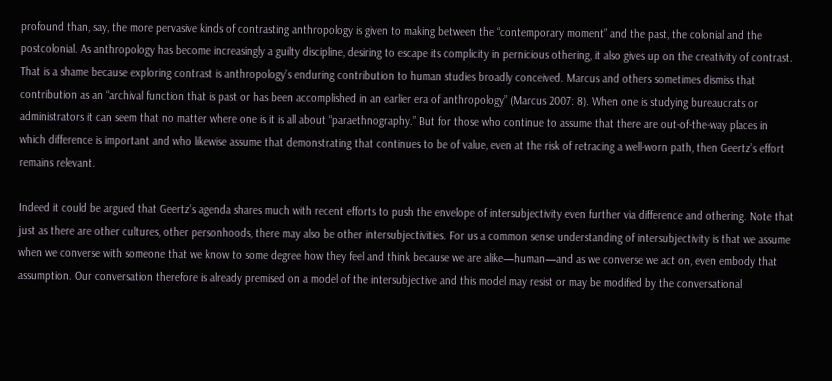profound than, say, the more pervasive kinds of contrasting anthropology is given to making between the “contemporary moment” and the past, the colonial and the postcolonial. As anthropology has become increasingly a guilty discipline, desiring to escape its complicity in pernicious othering, it also gives up on the creativity of contrast. That is a shame because exploring contrast is anthropology’s enduring contribution to human studies broadly conceived. Marcus and others sometimes dismiss that contribution as an “archival function that is past or has been accomplished in an earlier era of anthropology” (Marcus 2007: 8). When one is studying bureaucrats or administrators it can seem that no matter where one is it is all about “paraethnography.” But for those who continue to assume that there are out-of-the-way places in which difference is important and who likewise assume that demonstrating that continues to be of value, even at the risk of retracing a well-worn path, then Geertz’s effort remains relevant.

Indeed it could be argued that Geertz’s agenda shares much with recent efforts to push the envelope of intersubjectivity even further via difference and othering. Note that just as there are other cultures, other personhoods, there may also be other intersubjectivities. For us a common sense understanding of intersubjectivity is that we assume when we converse with someone that we know to some degree how they feel and think because we are alike—human—and as we converse we act on, even embody that assumption. Our conversation therefore is already premised on a model of the intersubjective and this model may resist or may be modified by the conversational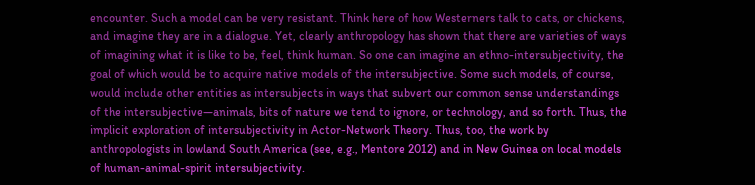encounter. Such a model can be very resistant. Think here of how Westerners talk to cats, or chickens, and imagine they are in a dialogue. Yet, clearly anthropology has shown that there are varieties of ways of imagining what it is like to be, feel, think human. So one can imagine an ethno-intersubjectivity, the goal of which would be to acquire native models of the intersubjective. Some such models, of course, would include other entities as intersubjects in ways that subvert our common sense understandings of the intersubjective—animals, bits of nature we tend to ignore, or technology, and so forth. Thus, the implicit exploration of intersubjectivity in Actor-Network Theory. Thus, too, the work by anthropologists in lowland South America (see, e.g., Mentore 2012) and in New Guinea on local models of human-animal-spirit intersubjectivity.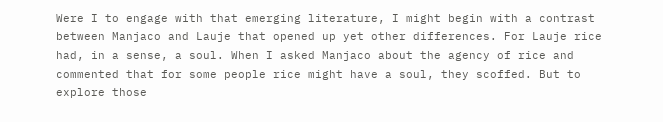Were I to engage with that emerging literature, I might begin with a contrast between Manjaco and Lauje that opened up yet other differences. For Lauje rice had, in a sense, a soul. When I asked Manjaco about the agency of rice and commented that for some people rice might have a soul, they scoffed. But to explore those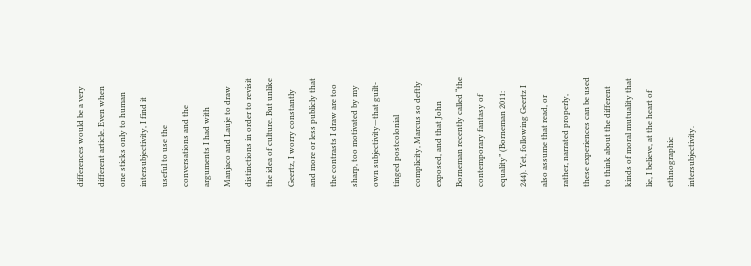differences would be a very different article. Even when one sticks only to human intersubjectivity, I find it useful to use the conversations and the arguments I had with Manjaco and Lauje to draw distinctions in order to revisit the idea of culture. But unlike Geertz, I worry constantly and more or less publicly that the contrasts I draw are too sharp, too motivated by my own subjectivity—that guilt-tinged postcolonial complicity, Marcus so deftly exposed, and that John Borneman recently called “the contemporary fantasy of equality” (Borneman 2011: 244). Yet, following Geertz I also assume that read, or rather, narrated properly, these experiences can be used to think about the different kinds of moral mutuality that lie, I believe, at the heart of ethnographic intersubjectivity.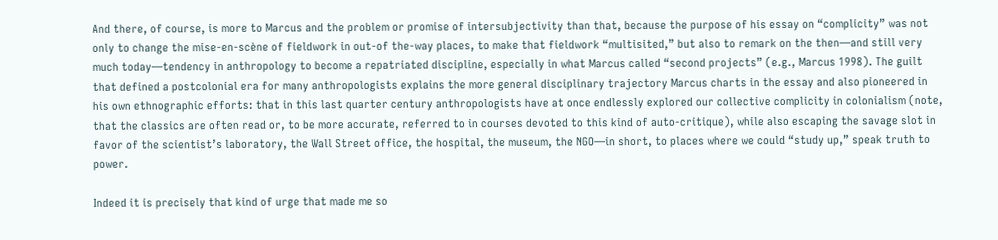And there, of course, is more to Marcus and the problem or promise of intersubjectivity than that, because the purpose of his essay on “complicity” was not only to change the mise-en-scène of fieldwork in out-of the-way places, to make that fieldwork “multisited,” but also to remark on the then—and still very much today—tendency in anthropology to become a repatriated discipline, especially in what Marcus called “second projects” (e.g., Marcus 1998). The guilt that defined a postcolonial era for many anthropologists explains the more general disciplinary trajectory Marcus charts in the essay and also pioneered in his own ethnographic efforts: that in this last quarter century anthropologists have at once endlessly explored our collective complicity in colonialism (note, that the classics are often read or, to be more accurate, referred to in courses devoted to this kind of auto-critique), while also escaping the savage slot in favor of the scientist’s laboratory, the Wall Street office, the hospital, the museum, the NGO—in short, to places where we could “study up,” speak truth to power.

Indeed it is precisely that kind of urge that made me so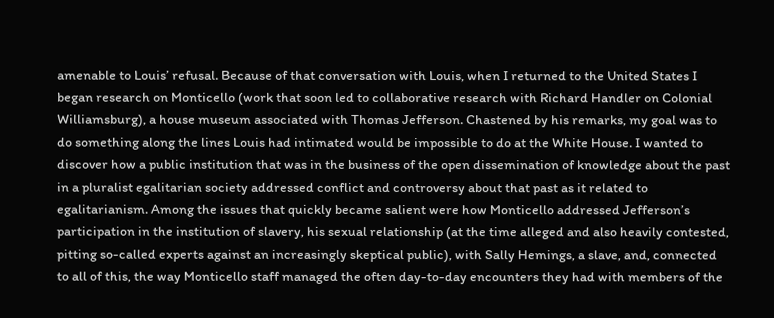amenable to Louis’ refusal. Because of that conversation with Louis, when I returned to the United States I began research on Monticello (work that soon led to collaborative research with Richard Handler on Colonial Williamsburg), a house museum associated with Thomas Jefferson. Chastened by his remarks, my goal was to do something along the lines Louis had intimated would be impossible to do at the White House. I wanted to discover how a public institution that was in the business of the open dissemination of knowledge about the past in a pluralist egalitarian society addressed conflict and controversy about that past as it related to egalitarianism. Among the issues that quickly became salient were how Monticello addressed Jefferson’s participation in the institution of slavery, his sexual relationship (at the time alleged and also heavily contested, pitting so-called experts against an increasingly skeptical public), with Sally Hemings, a slave, and, connected to all of this, the way Monticello staff managed the often day-to-day encounters they had with members of the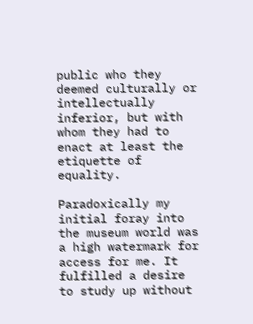public who they deemed culturally or intellectually inferior, but with whom they had to enact at least the etiquette of equality.

Paradoxically my initial foray into the museum world was a high watermark for access for me. It fulfilled a desire to study up without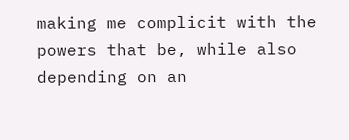making me complicit with the powers that be, while also depending on an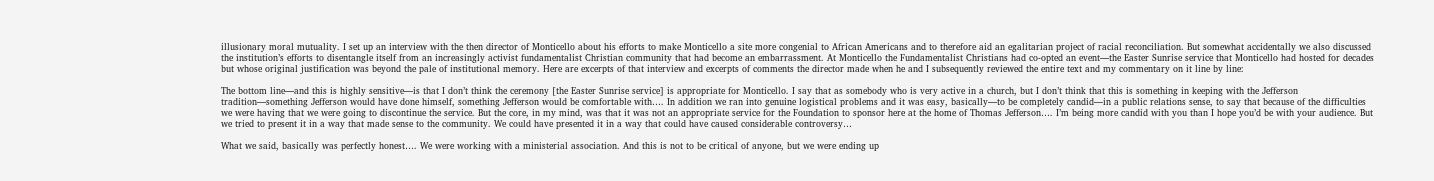illusionary moral mutuality. I set up an interview with the then director of Monticello about his efforts to make Monticello a site more congenial to African Americans and to therefore aid an egalitarian project of racial reconciliation. But somewhat accidentally we also discussed the institution’s efforts to disentangle itself from an increasingly activist fundamentalist Christian community that had become an embarrassment. At Monticello the Fundamentalist Christians had co-opted an event—the Easter Sunrise service that Monticello had hosted for decades but whose original justification was beyond the pale of institutional memory. Here are excerpts of that interview and excerpts of comments the director made when he and I subsequently reviewed the entire text and my commentary on it line by line:

The bottom line—and this is highly sensitive—is that I don’t think the ceremony [the Easter Sunrise service] is appropriate for Monticello. I say that as somebody who is very active in a church, but I don’t think that this is something in keeping with the Jefferson tradition—something Jefferson would have done himself, something Jefferson would be comfortable with…. In addition we ran into genuine logistical problems and it was easy, basically—to be completely candid—in a public relations sense, to say that because of the difficulties we were having that we were going to discontinue the service. But the core, in my mind, was that it was not an appropriate service for the Foundation to sponsor here at the home of Thomas Jefferson…. I’m being more candid with you than I hope you’d be with your audience. But we tried to present it in a way that made sense to the community. We could have presented it in a way that could have caused considerable controversy…

What we said, basically was perfectly honest…. We were working with a ministerial association. And this is not to be critical of anyone, but we were ending up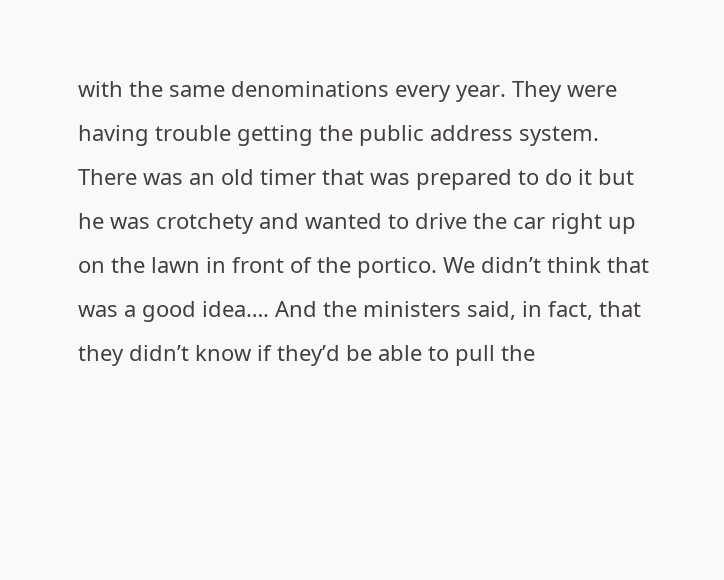with the same denominations every year. They were having trouble getting the public address system. There was an old timer that was prepared to do it but he was crotchety and wanted to drive the car right up on the lawn in front of the portico. We didn’t think that was a good idea…. And the ministers said, in fact, that they didn’t know if they’d be able to pull the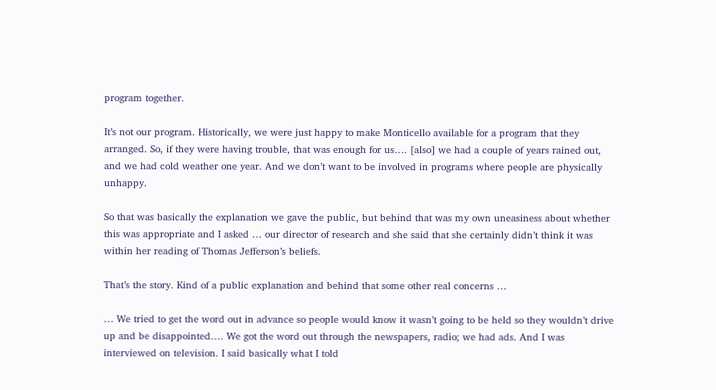program together.

It’s not our program. Historically, we were just happy to make Monticello available for a program that they arranged. So, if they were having trouble, that was enough for us…. [also] we had a couple of years rained out, and we had cold weather one year. And we don’t want to be involved in programs where people are physically unhappy.

So that was basically the explanation we gave the public, but behind that was my own uneasiness about whether this was appropriate and I asked … our director of research and she said that she certainly didn’t think it was within her reading of Thomas Jefferson’s beliefs.

That’s the story. Kind of a public explanation and behind that some other real concerns …

… We tried to get the word out in advance so people would know it wasn’t going to be held so they wouldn’t drive up and be disappointed…. We got the word out through the newspapers, radio; we had ads. And I was interviewed on television. I said basically what I told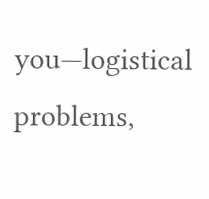you—logistical problems,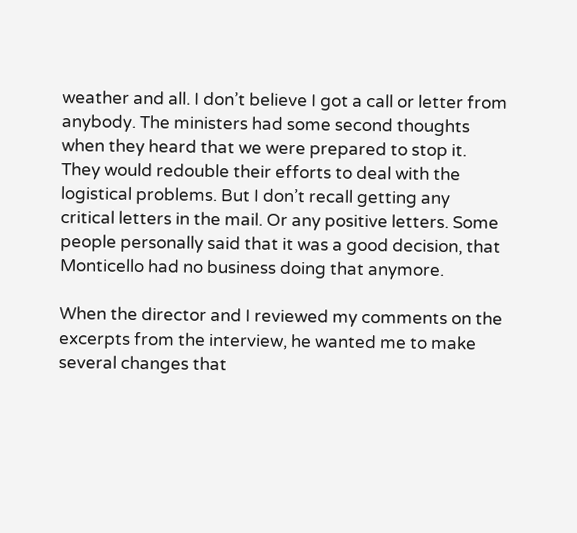weather and all. I don’t believe I got a call or letter from anybody. The ministers had some second thoughts when they heard that we were prepared to stop it. They would redouble their efforts to deal with the logistical problems. But I don’t recall getting any critical letters in the mail. Or any positive letters. Some people personally said that it was a good decision, that Monticello had no business doing that anymore.

When the director and I reviewed my comments on the excerpts from the interview, he wanted me to make several changes that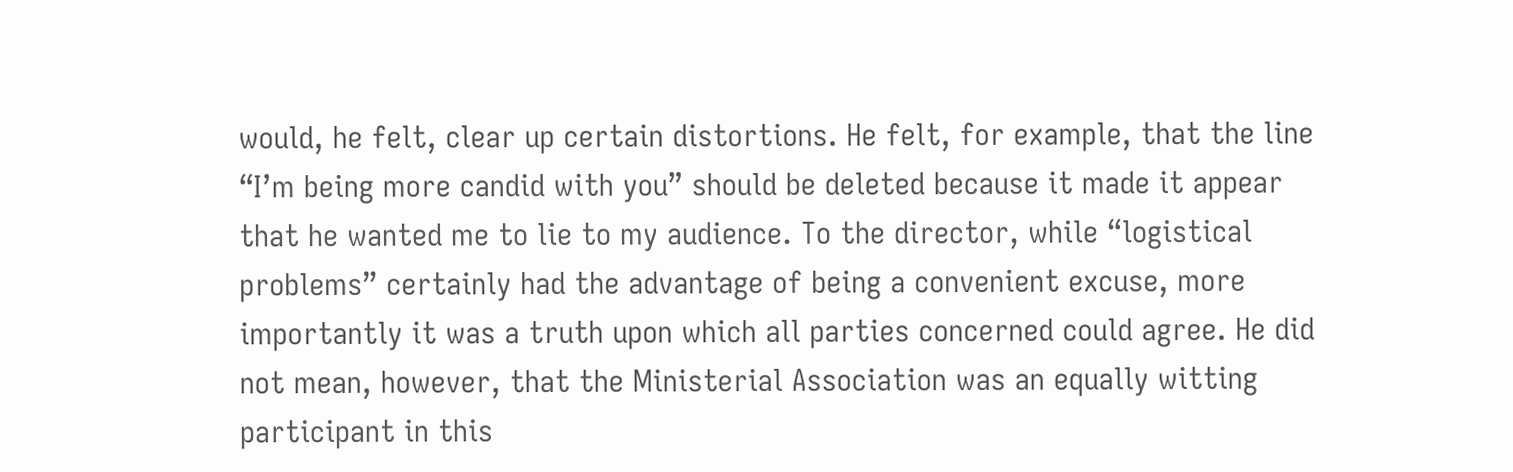would, he felt, clear up certain distortions. He felt, for example, that the line “I’m being more candid with you” should be deleted because it made it appear that he wanted me to lie to my audience. To the director, while “logistical problems” certainly had the advantage of being a convenient excuse, more importantly it was a truth upon which all parties concerned could agree. He did not mean, however, that the Ministerial Association was an equally witting participant in this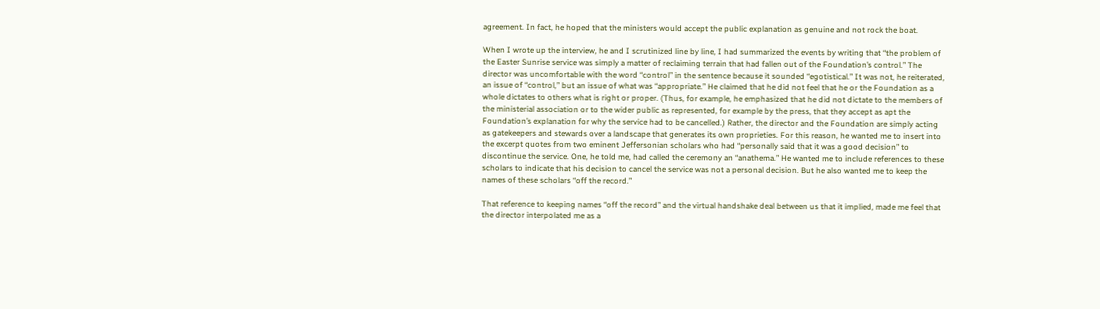agreement. In fact, he hoped that the ministers would accept the public explanation as genuine and not rock the boat.

When I wrote up the interview, he and I scrutinized line by line, I had summarized the events by writing that “the problem of the Easter Sunrise service was simply a matter of reclaiming terrain that had fallen out of the Foundation’s control.” The director was uncomfortable with the word “control” in the sentence because it sounded “egotistical.” It was not, he reiterated, an issue of “control,” but an issue of what was “appropriate.” He claimed that he did not feel that he or the Foundation as a whole dictates to others what is right or proper. (Thus, for example, he emphasized that he did not dictate to the members of the ministerial association or to the wider public as represented, for example by the press, that they accept as apt the Foundation’s explanation for why the service had to be cancelled.) Rather, the director and the Foundation are simply acting as gatekeepers and stewards over a landscape that generates its own proprieties. For this reason, he wanted me to insert into the excerpt quotes from two eminent Jeffersonian scholars who had “personally said that it was a good decision” to discontinue the service. One, he told me, had called the ceremony an “anathema.” He wanted me to include references to these scholars to indicate that his decision to cancel the service was not a personal decision. But he also wanted me to keep the names of these scholars “off the record.”

That reference to keeping names “off the record” and the virtual handshake deal between us that it implied, made me feel that the director interpolated me as a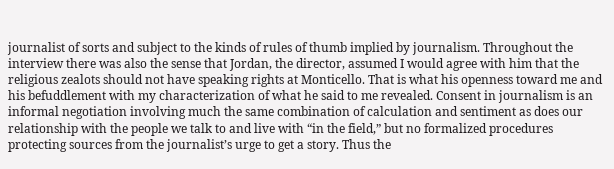journalist of sorts and subject to the kinds of rules of thumb implied by journalism. Throughout the interview there was also the sense that Jordan, the director, assumed I would agree with him that the religious zealots should not have speaking rights at Monticello. That is what his openness toward me and his befuddlement with my characterization of what he said to me revealed. Consent in journalism is an informal negotiation involving much the same combination of calculation and sentiment as does our relationship with the people we talk to and live with “in the field,” but no formalized procedures protecting sources from the journalist’s urge to get a story. Thus the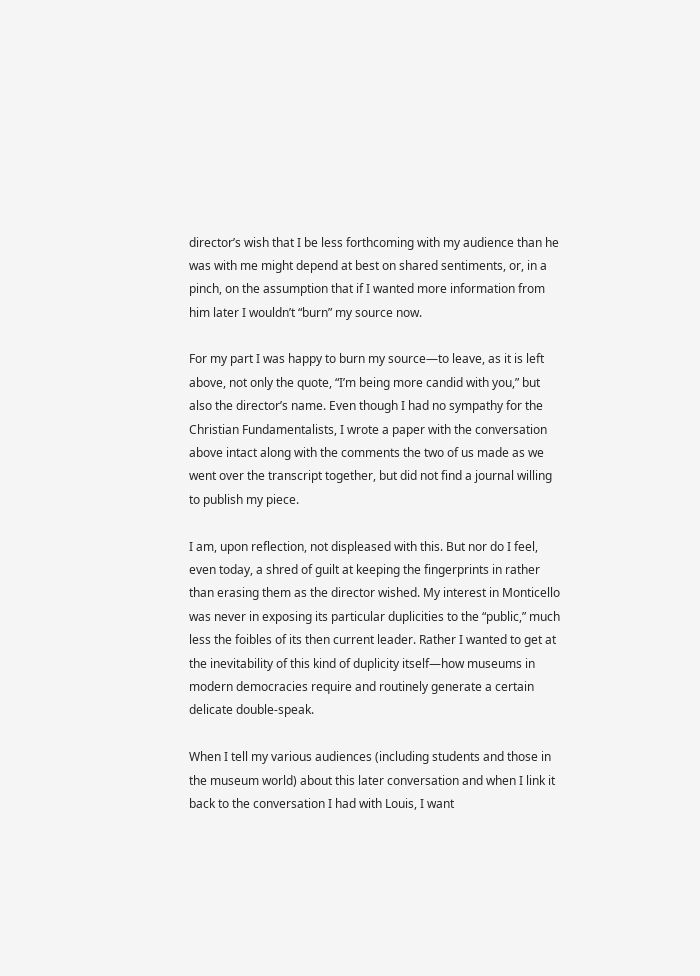director’s wish that I be less forthcoming with my audience than he was with me might depend at best on shared sentiments, or, in a pinch, on the assumption that if I wanted more information from him later I wouldn’t “burn” my source now.

For my part I was happy to burn my source—to leave, as it is left above, not only the quote, “I’m being more candid with you,” but also the director’s name. Even though I had no sympathy for the Christian Fundamentalists, I wrote a paper with the conversation above intact along with the comments the two of us made as we went over the transcript together, but did not find a journal willing to publish my piece.

I am, upon reflection, not displeased with this. But nor do I feel, even today, a shred of guilt at keeping the fingerprints in rather than erasing them as the director wished. My interest in Monticello was never in exposing its particular duplicities to the “public,” much less the foibles of its then current leader. Rather I wanted to get at the inevitability of this kind of duplicity itself—how museums in modern democracies require and routinely generate a certain delicate double-speak.

When I tell my various audiences (including students and those in the museum world) about this later conversation and when I link it back to the conversation I had with Louis, I want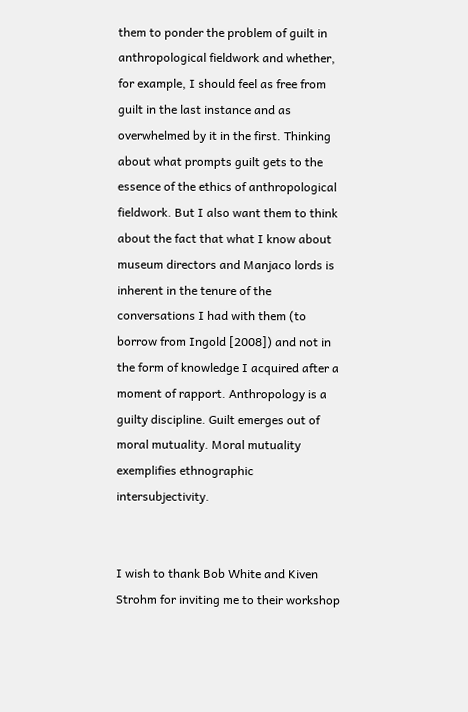them to ponder the problem of guilt in anthropological fieldwork and whether, for example, I should feel as free from guilt in the last instance and as overwhelmed by it in the first. Thinking about what prompts guilt gets to the essence of the ethics of anthropological fieldwork. But I also want them to think about the fact that what I know about museum directors and Manjaco lords is inherent in the tenure of the conversations I had with them (to borrow from Ingold [2008]) and not in the form of knowledge I acquired after a moment of rapport. Anthropology is a guilty discipline. Guilt emerges out of moral mutuality. Moral mutuality exemplifies ethnographic intersubjectivity.


I wish to thank Bob White and Kiven Strohm for inviting me to their workshop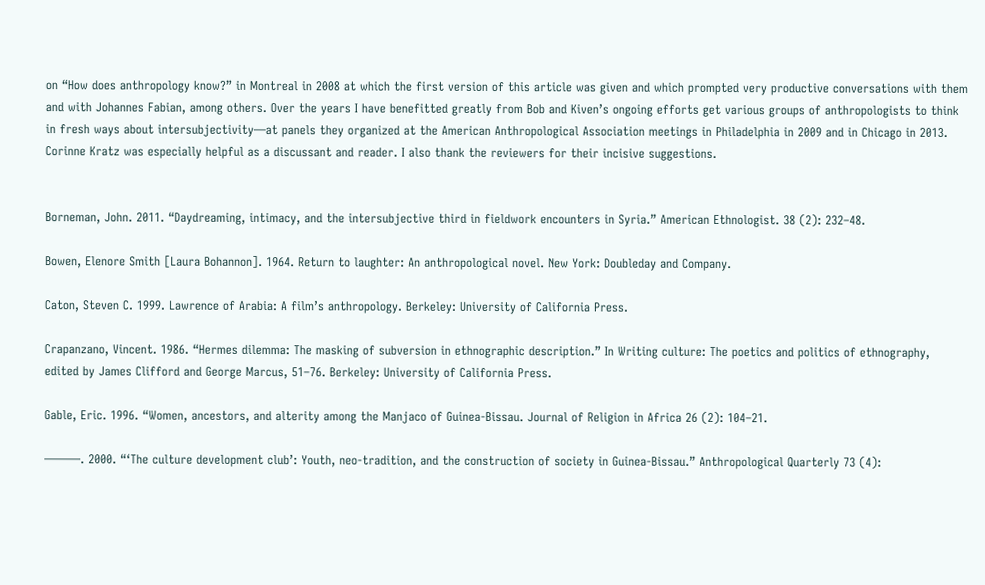on “How does anthropology know?” in Montreal in 2008 at which the first version of this article was given and which prompted very productive conversations with them and with Johannes Fabian, among others. Over the years I have benefitted greatly from Bob and Kiven’s ongoing efforts get various groups of anthropologists to think in fresh ways about intersubjectivity—at panels they organized at the American Anthropological Association meetings in Philadelphia in 2009 and in Chicago in 2013. Corinne Kratz was especially helpful as a discussant and reader. I also thank the reviewers for their incisive suggestions.


Borneman, John. 2011. “Daydreaming, intimacy, and the intersubjective third in fieldwork encounters in Syria.” American Ethnologist. 38 (2): 232–48.

Bowen, Elenore Smith [Laura Bohannon]. 1964. Return to laughter: An anthropological novel. New York: Doubleday and Company.

Caton, Steven C. 1999. Lawrence of Arabia: A film’s anthropology. Berkeley: University of California Press.

Crapanzano, Vincent. 1986. “Hermes dilemma: The masking of subversion in ethnographic description.” In Writing culture: The poetics and politics of ethnography, edited by James Clifford and George Marcus, 51–76. Berkeley: University of California Press.

Gable, Eric. 1996. “Women, ancestors, and alterity among the Manjaco of Guinea-Bissau. Journal of Religion in Africa 26 (2): 104–21.

———. 2000. “‘The culture development club’: Youth, neo-tradition, and the construction of society in Guinea-Bissau.” Anthropological Quarterly 73 (4):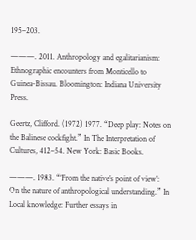195–203.

———. 2011. Anthropology and egalitarianism: Ethnographic encounters from Monticello to Guinea-Bissau. Bloomington: Indiana University Press.

Geertz, Clifford. (1972) 1977. “Deep play: Notes on the Balinese cockfight.” In The Interpretation of Cultures, 412–54. New York: Basic Books.

———. 1983. “‘From the native’s point of view’: On the nature of anthropological understanding.” In Local knowledge: Further essays in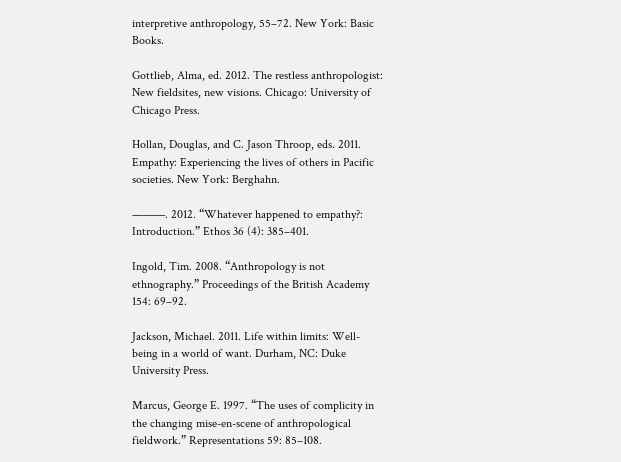interpretive anthropology, 55–72. New York: Basic Books.

Gottlieb, Alma, ed. 2012. The restless anthropologist: New fieldsites, new visions. Chicago: University of Chicago Press.

Hollan, Douglas, and C. Jason Throop, eds. 2011. Empathy: Experiencing the lives of others in Pacific societies. New York: Berghahn.

———. 2012. “Whatever happened to empathy?: Introduction.” Ethos 36 (4): 385–401.

Ingold, Tim. 2008. “Anthropology is not ethnography.” Proceedings of the British Academy 154: 69–92.

Jackson, Michael. 2011. Life within limits: Well-being in a world of want. Durham, NC: Duke University Press.

Marcus, George E. 1997. “The uses of complicity in the changing mise-en-scene of anthropological fieldwork.” Representations 59: 85–108.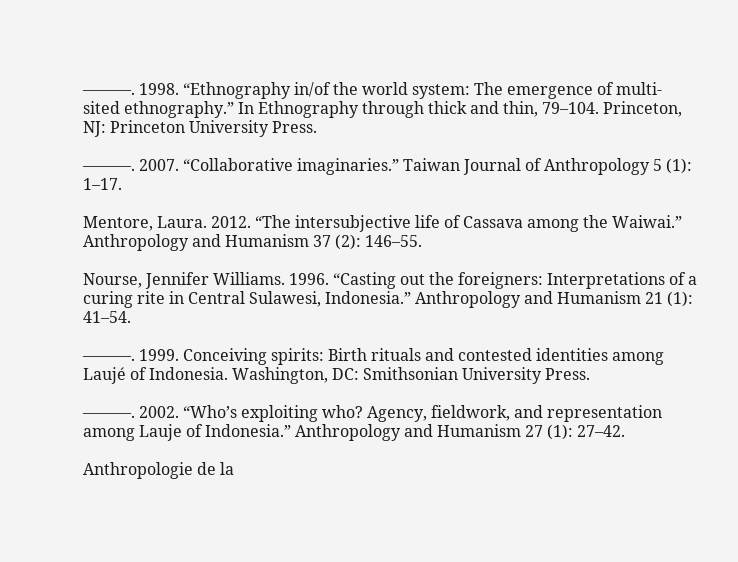———. 1998. “Ethnography in/of the world system: The emergence of multi-sited ethnography.” In Ethnography through thick and thin, 79–104. Princeton, NJ: Princeton University Press.

———. 2007. “Collaborative imaginaries.” Taiwan Journal of Anthropology 5 (1): 1–17.

Mentore, Laura. 2012. “The intersubjective life of Cassava among the Waiwai.” Anthropology and Humanism 37 (2): 146–55.

Nourse, Jennifer Williams. 1996. “Casting out the foreigners: Interpretations of a curing rite in Central Sulawesi, Indonesia.” Anthropology and Humanism 21 (1): 41–54.

———. 1999. Conceiving spirits: Birth rituals and contested identities among Laujé of Indonesia. Washington, DC: Smithsonian University Press.

———. 2002. “Who’s exploiting who? Agency, fieldwork, and representation among Lauje of Indonesia.” Anthropology and Humanism 27 (1): 27–42.

Anthropologie de la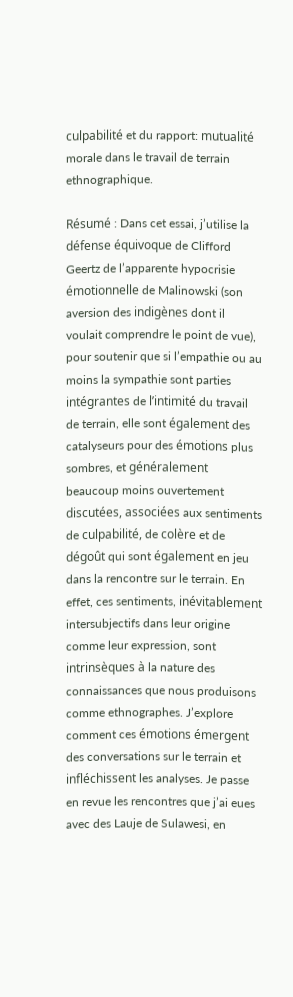culpabilité et du rapport: mutualité morale dans le travail de terrain ethnographique.

Résumé : Dans cet essai, j’utilise la défense équivoque de Clifford Geertz de l’apparente hypocrisie émotionnelle de Malinowski (son aversion des indigènes dont il voulait comprendre le point de vue), pour soutenir que si l’empathie ou au moins la sympathie sont parties intégrantes de l’intimité du travail de terrain, elle sont également des catalyseurs pour des émotions plus sombres, et généralement beaucoup moins ouvertement discutées, associées aux sentiments de culpabilité, de colère et de dégoût qui sont également en jeu dans la rencontre sur le terrain. En effet, ces sentiments, inévitablement intersubjectifs dans leur origine comme leur expression, sont intrinsèques à la nature des connaissances que nous produisons comme ethnographes. J’explore comment ces émotions émergent des conversations sur le terrain et infléchissent les analyses. Je passe en revue les rencontres que j’ai eues avec des Lauje de Sulawesi, en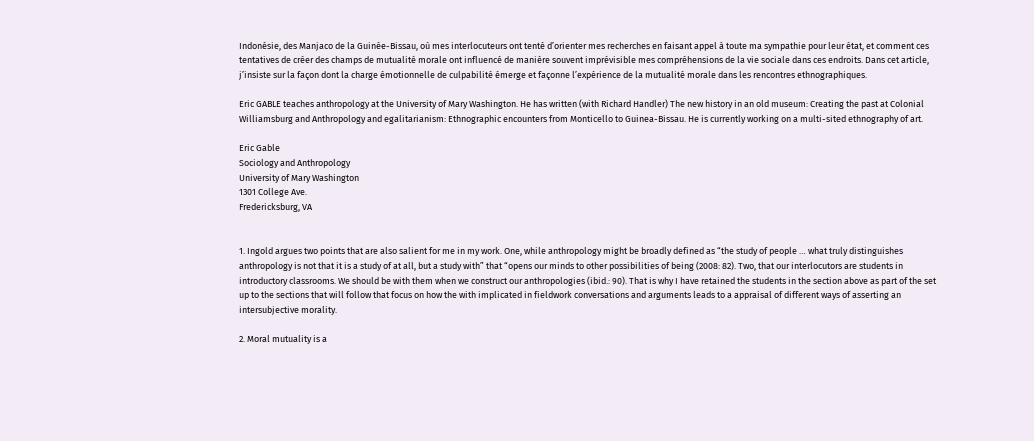Indonésie, des Manjaco de la Guinée-Bissau, où mes interlocuteurs ont tenté d’orienter mes recherches en faisant appel à toute ma sympathie pour leur état, et comment ces tentatives de créer des champs de mutualité morale ont influencé de manière souvent imprévisible mes compréhensions de la vie sociale dans ces endroits. Dans cet article, j’insiste sur la façon dont la charge émotionnelle de culpabilité émerge et façonne l’expérience de la mutualité morale dans les rencontres ethnographiques.

Eric GABLE teaches anthropology at the University of Mary Washington. He has written (with Richard Handler) The new history in an old museum: Creating the past at Colonial Williamsburg and Anthropology and egalitarianism: Ethnographic encounters from Monticello to Guinea-Bissau. He is currently working on a multi-sited ethnography of art.

Eric Gable
Sociology and Anthropology
University of Mary Washington
1301 College Ave.
Fredericksburg, VA


1. Ingold argues two points that are also salient for me in my work. One, while anthropology might be broadly defined as “the study of people … what truly distinguishes anthropology is not that it is a study of at all, but a study with” that “opens our minds to other possibilities of being (2008: 82). Two, that our interlocutors are students in introductory classrooms. We should be with them when we construct our anthropologies (ibid.: 90). That is why I have retained the students in the section above as part of the set up to the sections that will follow that focus on how the with implicated in fieldwork conversations and arguments leads to a appraisal of different ways of asserting an intersubjective morality.

2. Moral mutuality is a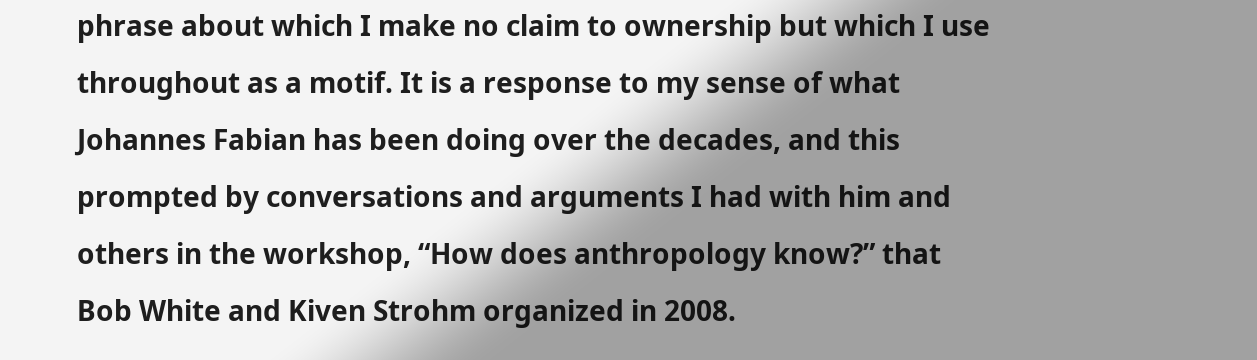phrase about which I make no claim to ownership but which I use throughout as a motif. It is a response to my sense of what Johannes Fabian has been doing over the decades, and this prompted by conversations and arguments I had with him and others in the workshop, “How does anthropology know?” that Bob White and Kiven Strohm organized in 2008.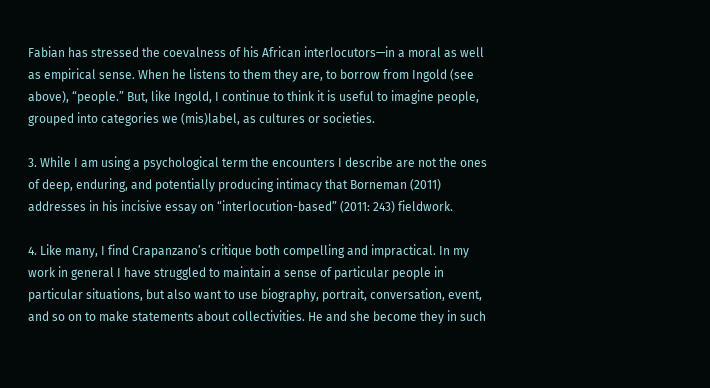Fabian has stressed the coevalness of his African interlocutors—in a moral as well as empirical sense. When he listens to them they are, to borrow from Ingold (see above), “people.” But, like Ingold, I continue to think it is useful to imagine people, grouped into categories we (mis)label, as cultures or societies.

3. While I am using a psychological term the encounters I describe are not the ones of deep, enduring, and potentially producing intimacy that Borneman (2011) addresses in his incisive essay on “interlocution-based” (2011: 243) fieldwork.

4. Like many, I find Crapanzano’s critique both compelling and impractical. In my work in general I have struggled to maintain a sense of particular people in particular situations, but also want to use biography, portrait, conversation, event, and so on to make statements about collectivities. He and she become they in such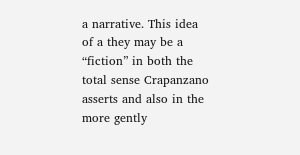a narrative. This idea of a they may be a “fiction” in both the total sense Crapanzano asserts and also in the more gently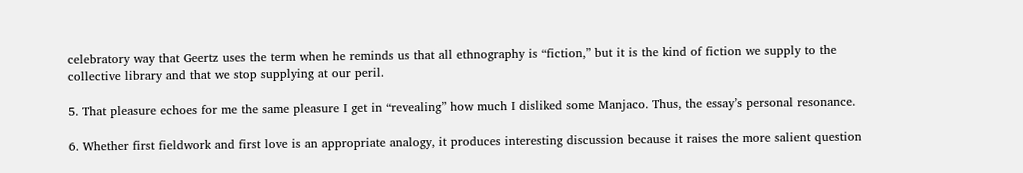celebratory way that Geertz uses the term when he reminds us that all ethnography is “fiction,” but it is the kind of fiction we supply to the collective library and that we stop supplying at our peril.

5. That pleasure echoes for me the same pleasure I get in “revealing” how much I disliked some Manjaco. Thus, the essay’s personal resonance.

6. Whether first fieldwork and first love is an appropriate analogy, it produces interesting discussion because it raises the more salient question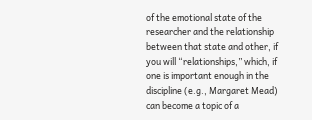of the emotional state of the researcher and the relationship between that state and other, if you will “relationships,” which, if one is important enough in the discipline (e.g., Margaret Mead) can become a topic of a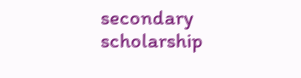secondary scholarship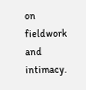on fieldwork and intimacy.